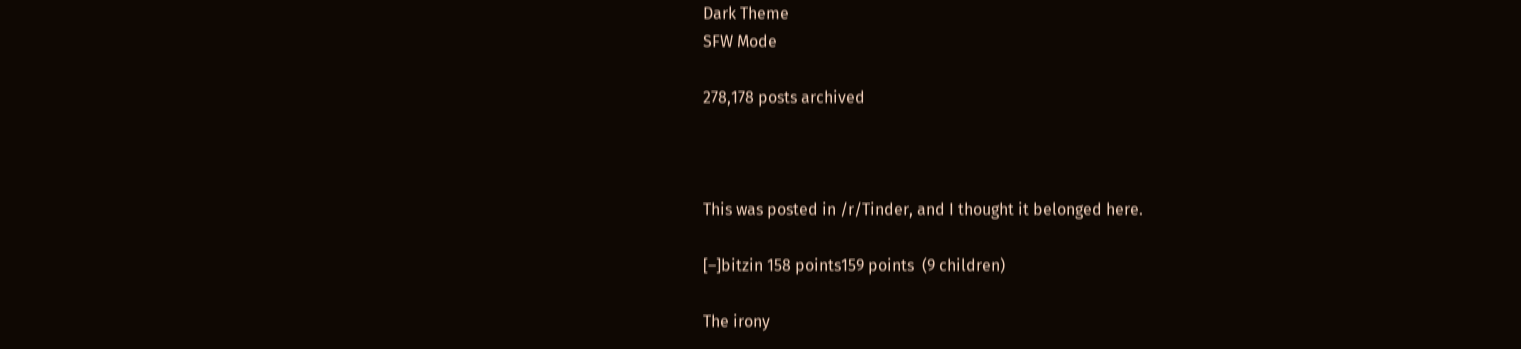Dark Theme
SFW Mode

278,178 posts archived



This was posted in /r/Tinder, and I thought it belonged here.

[–]bitzin 158 points159 points  (9 children)

The irony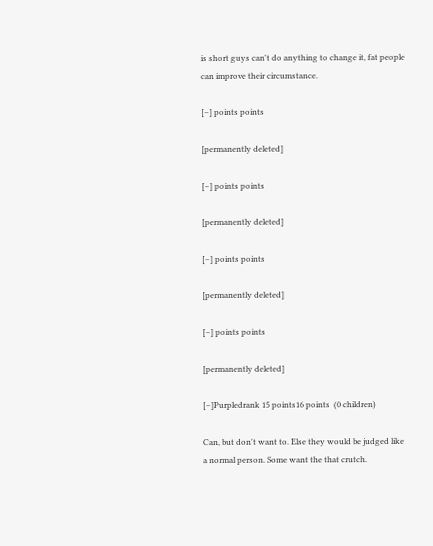is short guys can't do anything to change it, fat people can improve their circumstance.

[–] points points

[permanently deleted]

[–] points points

[permanently deleted]

[–] points points

[permanently deleted]

[–] points points

[permanently deleted]

[–]Purpledrank 15 points16 points  (0 children)

Can, but don't want to. Else they would be judged like a normal person. Some want the that crutch.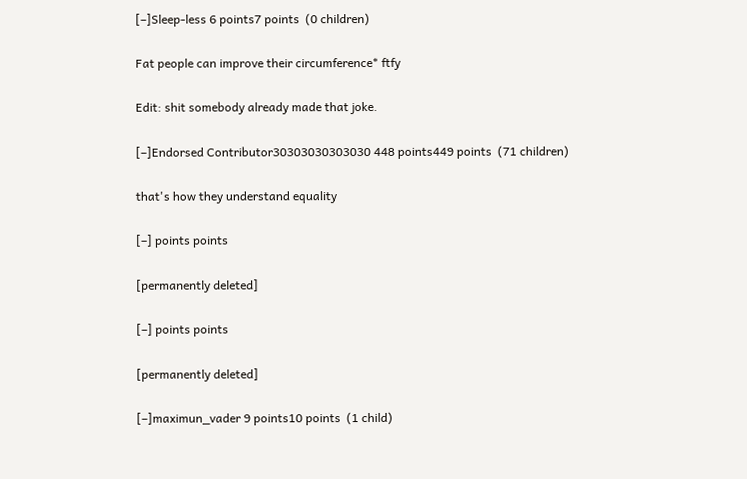[–]Sleep-less 6 points7 points  (0 children)

Fat people can improve their circumference* ftfy

Edit: shit somebody already made that joke.

[–]Endorsed Contributor30303030303030 448 points449 points  (71 children)

that's how they understand equality

[–] points points

[permanently deleted]

[–] points points

[permanently deleted]

[–]maximun_vader 9 points10 points  (1 child)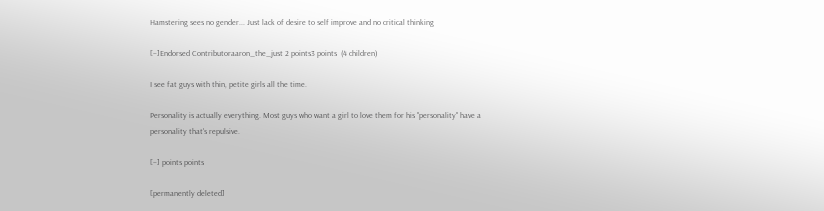Hamstering sees no gender... Just lack of desire to self improve and no critical thinking

[–]Endorsed Contributoraaron_the_just 2 points3 points  (4 children)

I see fat guys with thin, petite girls all the time.

Personality is actually everything. Most guys who want a girl to love them for his "personality" have a personality that's repulsive.

[–] points points

[permanently deleted]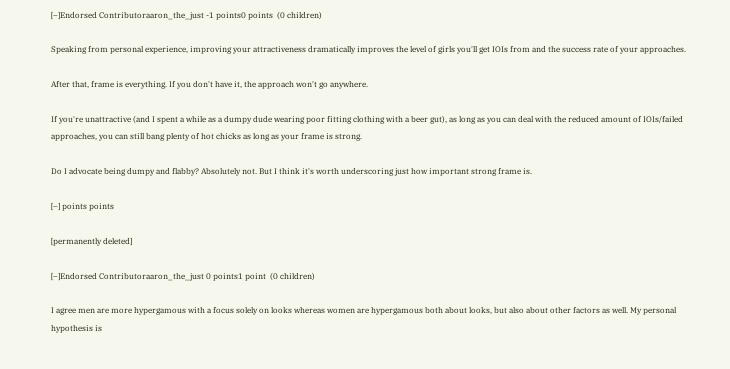[–]Endorsed Contributoraaron_the_just -1 points0 points  (0 children)

Speaking from personal experience, improving your attractiveness dramatically improves the level of girls you'll get IOIs from and the success rate of your approaches.

After that, frame is everything. If you don't have it, the approach won't go anywhere.

If you're unattractive (and I spent a while as a dumpy dude wearing poor fitting clothing with a beer gut), as long as you can deal with the reduced amount of IOIs/failed approaches, you can still bang plenty of hot chicks as long as your frame is strong.

Do I advocate being dumpy and flabby? Absolutely not. But I think it's worth underscoring just how important strong frame is.

[–] points points

[permanently deleted]

[–]Endorsed Contributoraaron_the_just 0 points1 point  (0 children)

I agree men are more hypergamous with a focus solely on looks whereas women are hypergamous both about looks, but also about other factors as well. My personal hypothesis is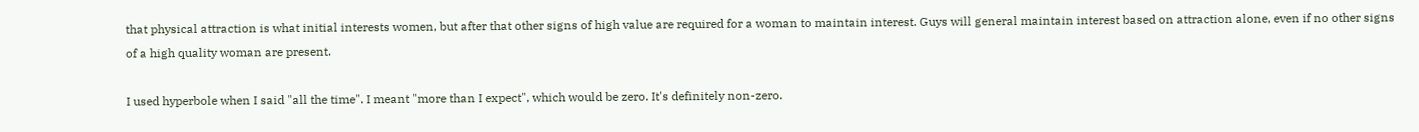that physical attraction is what initial interests women, but after that other signs of high value are required for a woman to maintain interest. Guys will general maintain interest based on attraction alone, even if no other signs of a high quality woman are present.

I used hyperbole when I said "all the time". I meant "more than I expect", which would be zero. It's definitely non-zero.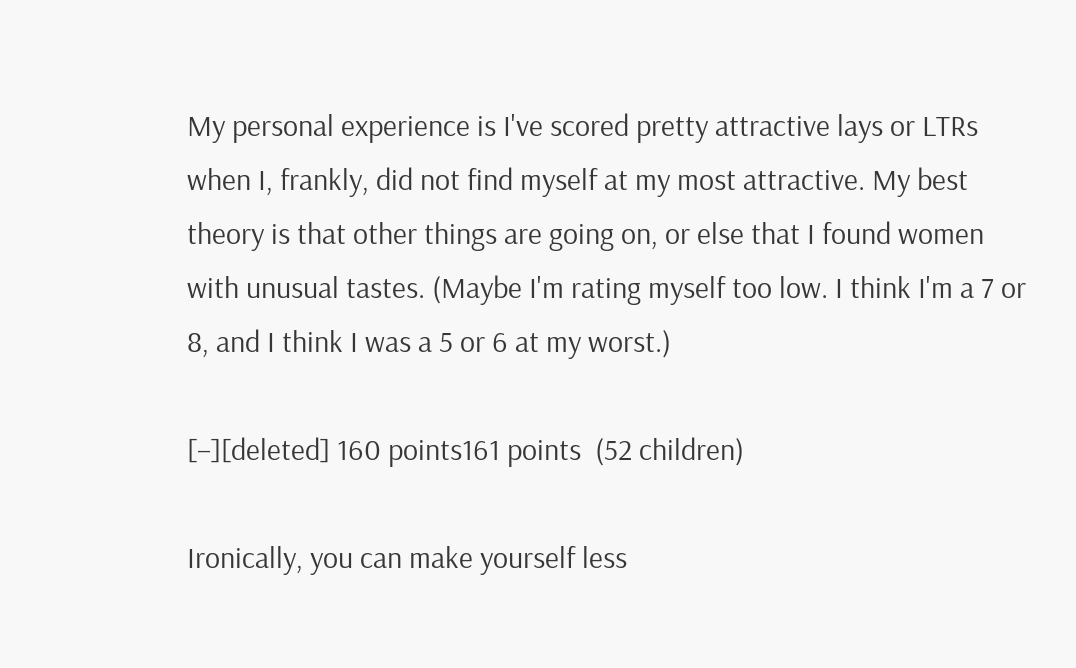My personal experience is I've scored pretty attractive lays or LTRs when I, frankly, did not find myself at my most attractive. My best theory is that other things are going on, or else that I found women with unusual tastes. (Maybe I'm rating myself too low. I think I'm a 7 or 8, and I think I was a 5 or 6 at my worst.)

[–][deleted] 160 points161 points  (52 children)

Ironically, you can make yourself less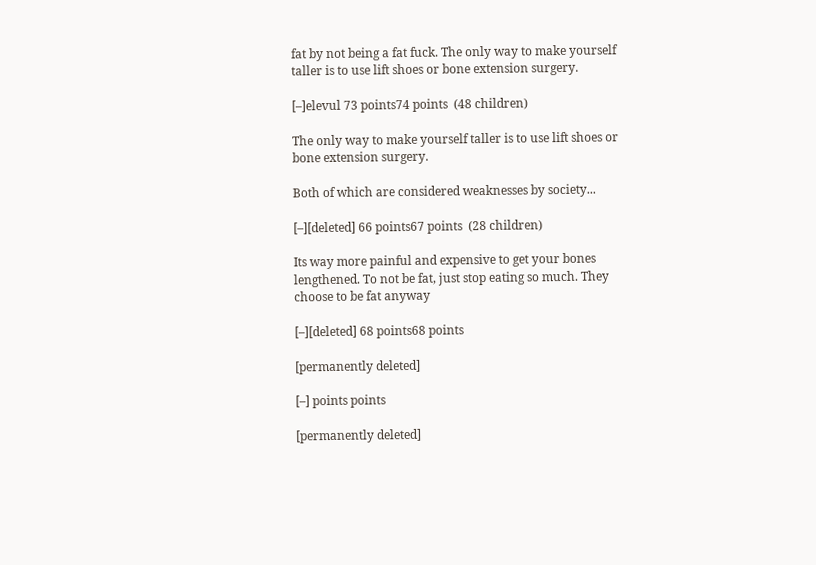fat by not being a fat fuck. The only way to make yourself taller is to use lift shoes or bone extension surgery.

[–]elevul 73 points74 points  (48 children)

The only way to make yourself taller is to use lift shoes or bone extension surgery.

Both of which are considered weaknesses by society...

[–][deleted] 66 points67 points  (28 children)

Its way more painful and expensive to get your bones lengthened. To not be fat, just stop eating so much. They choose to be fat anyway

[–][deleted] 68 points68 points

[permanently deleted]

[–] points points

[permanently deleted]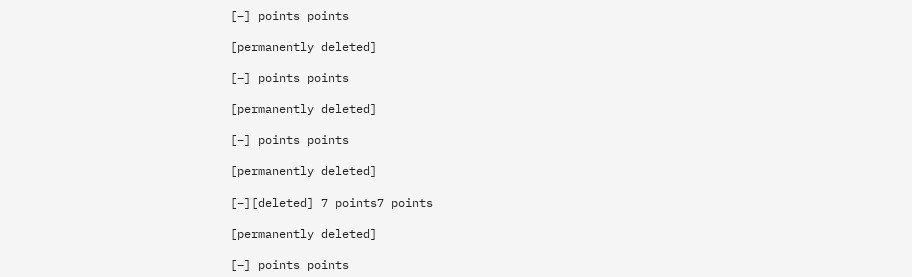[–] points points

[permanently deleted]

[–] points points

[permanently deleted]

[–] points points

[permanently deleted]

[–][deleted] 7 points7 points

[permanently deleted]

[–] points points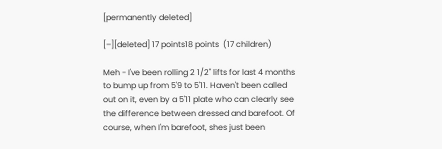[permanently deleted]

[–][deleted] 17 points18 points  (17 children)

Meh - I've been rolling 2 1/2" lifts for last 4 months to bump up from 5'9 to 5'11. Haven't been called out on it, even by a 5'11 plate who can clearly see the difference between dressed and barefoot. Of course, when I'm barefoot, shes just been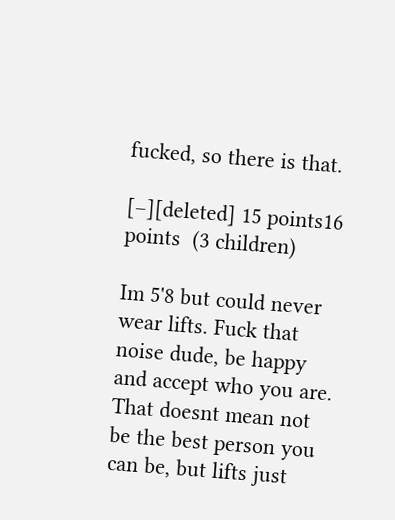fucked, so there is that.

[–][deleted] 15 points16 points  (3 children)

Im 5'8 but could never wear lifts. Fuck that noise dude, be happy and accept who you are. That doesnt mean not be the best person you can be, but lifts just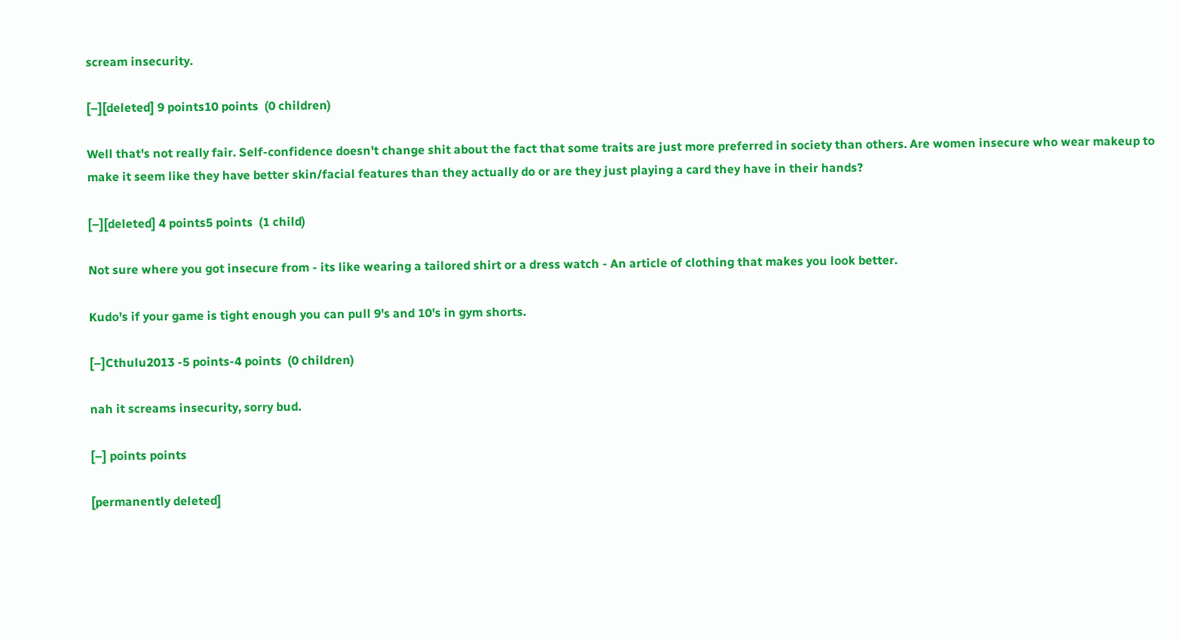scream insecurity.

[–][deleted] 9 points10 points  (0 children)

Well that's not really fair. Self-confidence doesn't change shit about the fact that some traits are just more preferred in society than others. Are women insecure who wear makeup to make it seem like they have better skin/facial features than they actually do or are they just playing a card they have in their hands?

[–][deleted] 4 points5 points  (1 child)

Not sure where you got insecure from - its like wearing a tailored shirt or a dress watch - An article of clothing that makes you look better.

Kudo's if your game is tight enough you can pull 9's and 10's in gym shorts.

[–]Cthulu2013 -5 points-4 points  (0 children)

nah it screams insecurity, sorry bud.

[–] points points

[permanently deleted]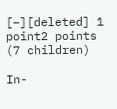[–][deleted] 1 point2 points  (7 children)

In-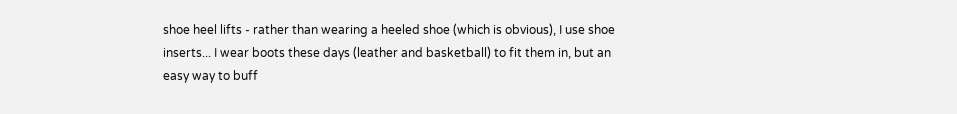shoe heel lifts - rather than wearing a heeled shoe (which is obvious), I use shoe inserts... I wear boots these days (leather and basketball) to fit them in, but an easy way to buff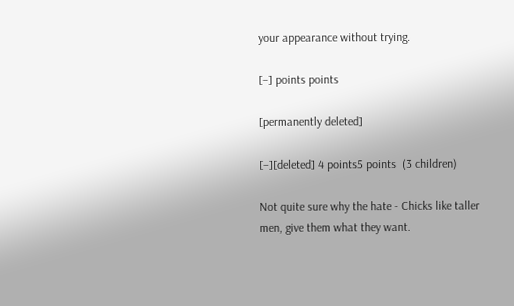your appearance without trying.

[–] points points

[permanently deleted]

[–][deleted] 4 points5 points  (3 children)

Not quite sure why the hate - Chicks like taller men, give them what they want.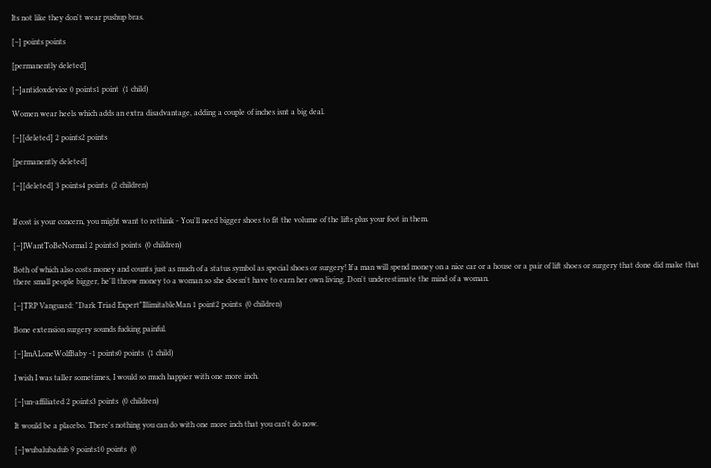Its not like they don't wear pushup bras.

[–] points points

[permanently deleted]

[–]antidoxdevice 0 points1 point  (1 child)

Women wear heels which adds an extra disadvantage, adding a couple of inches isnt a big deal.

[–][deleted] 2 points2 points

[permanently deleted]

[–][deleted] 3 points4 points  (2 children)


If cost is your concern, you might want to rethink - You'll need bigger shoes to fit the volume of the lifts plus your foot in them.

[–]IWantToBeNormal 2 points3 points  (0 children)

Both of which also costs money and counts just as much of a status symbol as special shoes or surgery! If a man will spend money on a nice car or a house or a pair of lift shoes or surgery that done did make that there small people bigger, he'll throw money to a woman so she doesn't have to earn her own living. Don't underestimate the mind of a woman.

[–]TRP Vanguard: "Dark Triad Expert"IllimitableMan 1 point2 points  (0 children)

Bone extension surgery sounds fucking painful.

[–]ImALoneWolfBaby -1 points0 points  (1 child)

I wish I was taller sometimes, I would so much happier with one more inch.

[–]un-affiliated 2 points3 points  (0 children)

It would be a placebo. There's nothing you can do with one more inch that you can't do now.

[–]wubalubadub 9 points10 points  (0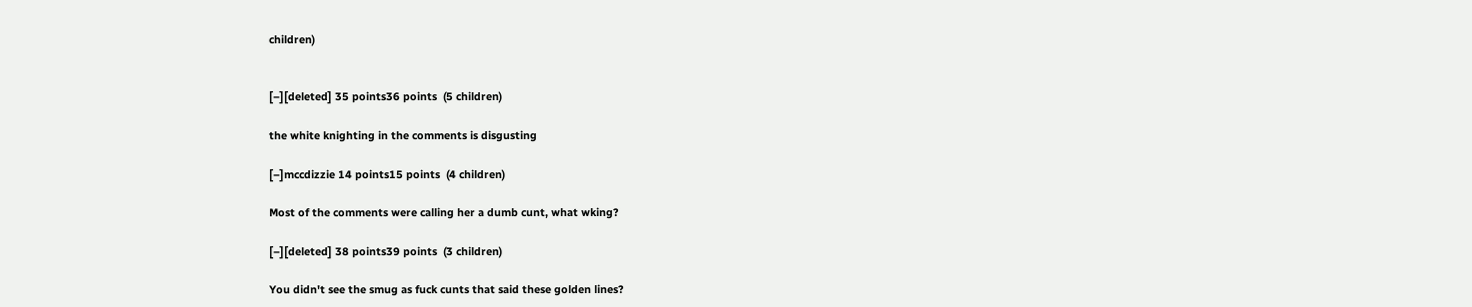children)


[–][deleted] 35 points36 points  (5 children)

the white knighting in the comments is disgusting

[–]mccdizzie 14 points15 points  (4 children)

Most of the comments were calling her a dumb cunt, what wking?

[–][deleted] 38 points39 points  (3 children)

You didn't see the smug as fuck cunts that said these golden lines?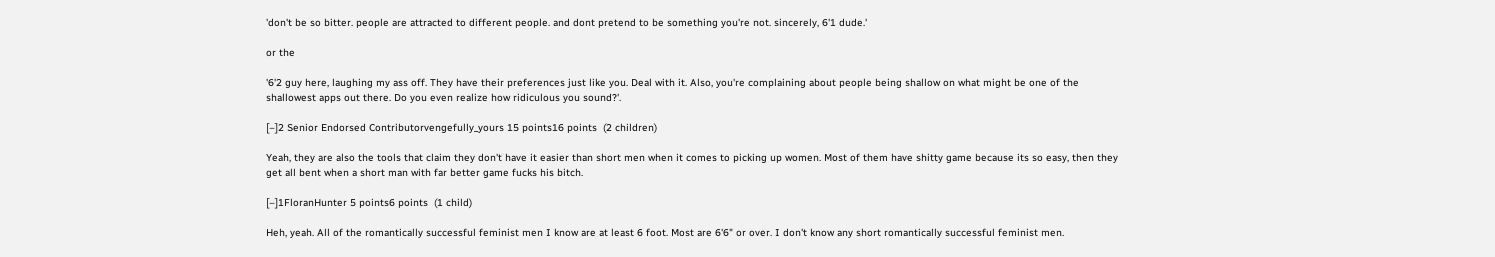'don't be so bitter. people are attracted to different people. and dont pretend to be something you're not. sincerely, 6'1 dude.'

or the

'6'2 guy here, laughing my ass off. They have their preferences just like you. Deal with it. Also, you're complaining about people being shallow on what might be one of the shallowest apps out there. Do you even realize how ridiculous you sound?'.

[–]2 Senior Endorsed Contributorvengefully_yours 15 points16 points  (2 children)

Yeah, they are also the tools that claim they don't have it easier than short men when it comes to picking up women. Most of them have shitty game because its so easy, then they get all bent when a short man with far better game fucks his bitch.

[–]1FloranHunter 5 points6 points  (1 child)

Heh, yeah. All of the romantically successful feminist men I know are at least 6 foot. Most are 6'6" or over. I don't know any short romantically successful feminist men.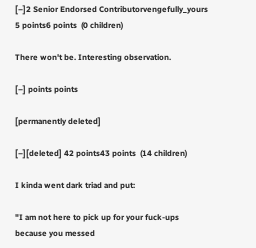[–]2 Senior Endorsed Contributorvengefully_yours 5 points6 points  (0 children)

There won't be. Interesting observation.

[–] points points

[permanently deleted]

[–][deleted] 42 points43 points  (14 children)

I kinda went dark triad and put:

"I am not here to pick up for your fuck-ups because you messed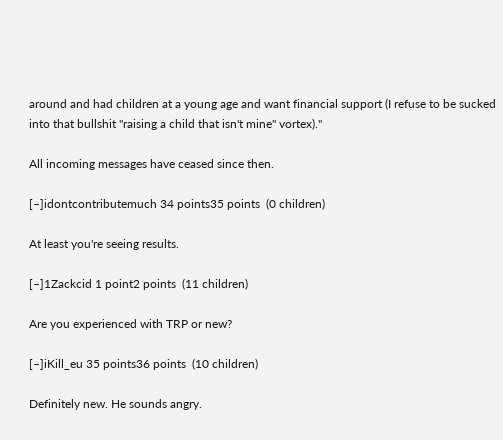around and had children at a young age and want financial support (I refuse to be sucked into that bullshit "raising a child that isn't mine" vortex)."

All incoming messages have ceased since then.

[–]idontcontributemuch 34 points35 points  (0 children)

At least you're seeing results.

[–]1Zackcid 1 point2 points  (11 children)

Are you experienced with TRP or new?

[–]iKill_eu 35 points36 points  (10 children)

Definitely new. He sounds angry.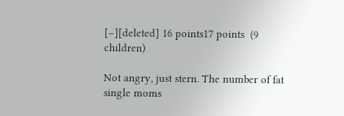[–][deleted] 16 points17 points  (9 children)

Not angry, just stern. The number of fat single moms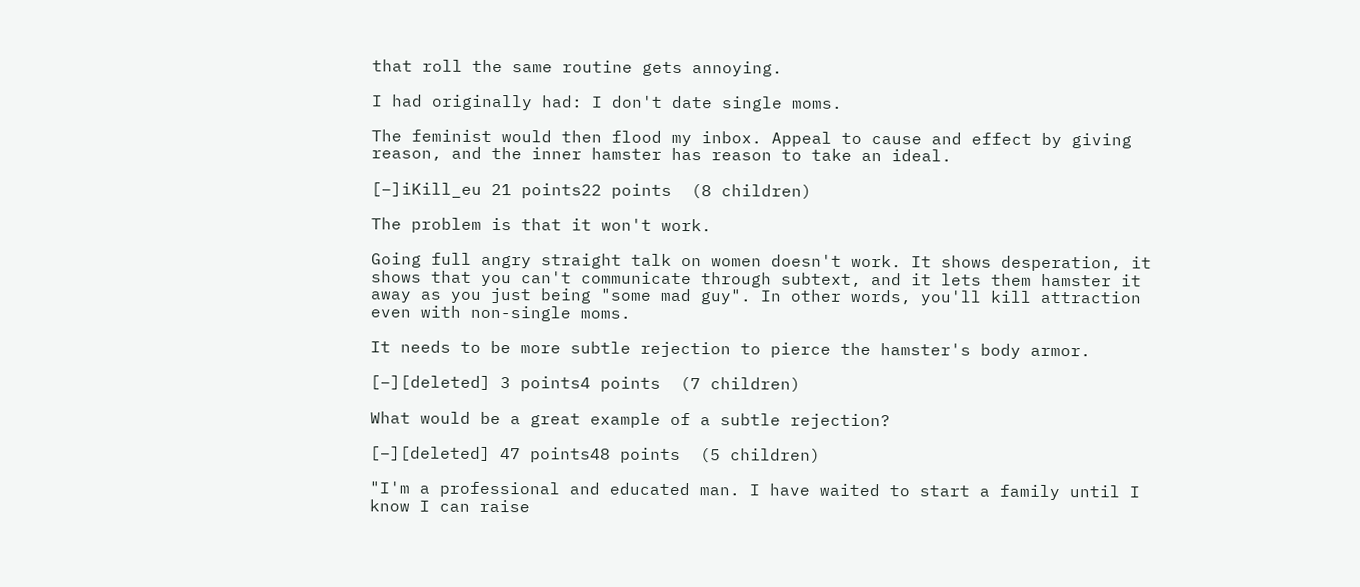that roll the same routine gets annoying.

I had originally had: I don't date single moms.

The feminist would then flood my inbox. Appeal to cause and effect by giving reason, and the inner hamster has reason to take an ideal.

[–]iKill_eu 21 points22 points  (8 children)

The problem is that it won't work.

Going full angry straight talk on women doesn't work. It shows desperation, it shows that you can't communicate through subtext, and it lets them hamster it away as you just being "some mad guy". In other words, you'll kill attraction even with non-single moms.

It needs to be more subtle rejection to pierce the hamster's body armor.

[–][deleted] 3 points4 points  (7 children)

What would be a great example of a subtle rejection?

[–][deleted] 47 points48 points  (5 children)

"I'm a professional and educated man. I have waited to start a family until I know I can raise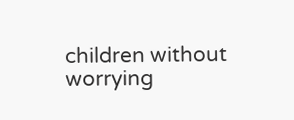children without worrying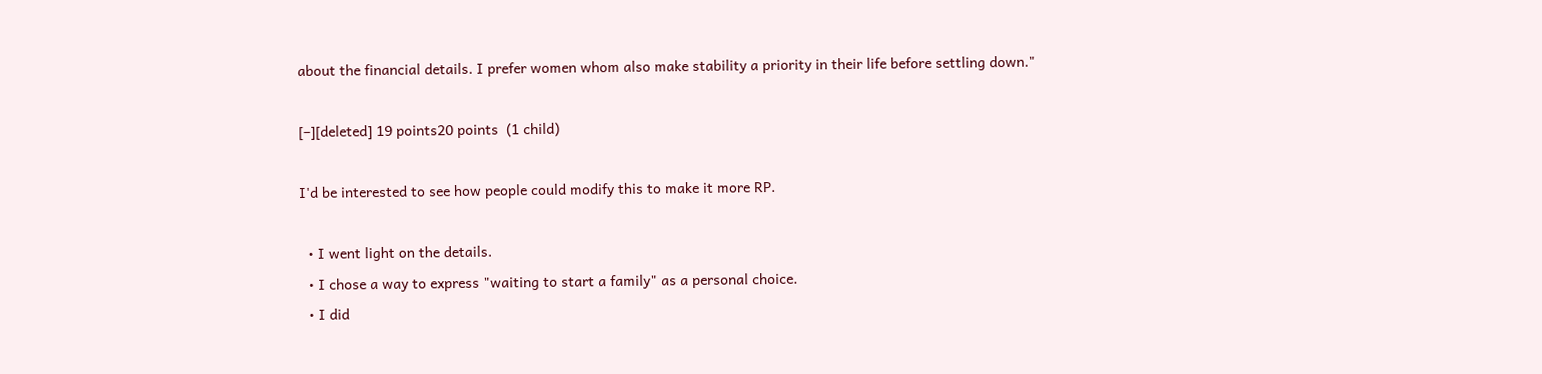about the financial details. I prefer women whom also make stability a priority in their life before settling down."

[–][deleted] 19 points20 points  (1 child)

I'd be interested to see how people could modify this to make it more RP.

  • I went light on the details.
  • I chose a way to express "waiting to start a family" as a personal choice.
  • I did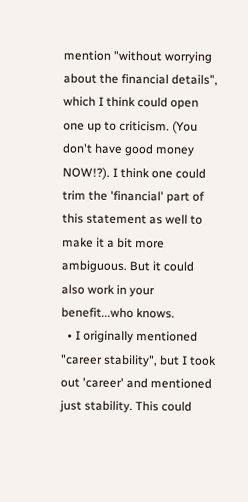mention "without worrying about the financial details", which I think could open one up to criticism. (You don't have good money NOW!?). I think one could trim the 'financial' part of this statement as well to make it a bit more ambiguous. But it could also work in your benefit...who knows.
  • I originally mentioned "career stability", but I took out 'career' and mentioned just stability. This could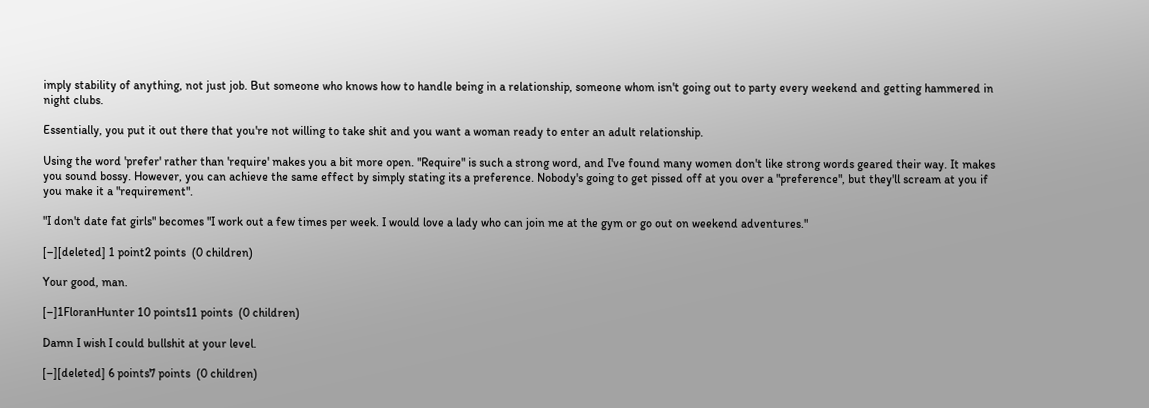imply stability of anything, not just job. But someone who knows how to handle being in a relationship, someone whom isn't going out to party every weekend and getting hammered in night clubs.

Essentially, you put it out there that you're not willing to take shit and you want a woman ready to enter an adult relationship.

Using the word 'prefer' rather than 'require' makes you a bit more open. "Require" is such a strong word, and I've found many women don't like strong words geared their way. It makes you sound bossy. However, you can achieve the same effect by simply stating its a preference. Nobody's going to get pissed off at you over a "preference", but they'll scream at you if you make it a "requirement".

"I don't date fat girls" becomes "I work out a few times per week. I would love a lady who can join me at the gym or go out on weekend adventures."

[–][deleted] 1 point2 points  (0 children)

Your good, man.

[–]1FloranHunter 10 points11 points  (0 children)

Damn I wish I could bullshit at your level.

[–][deleted] 6 points7 points  (0 children)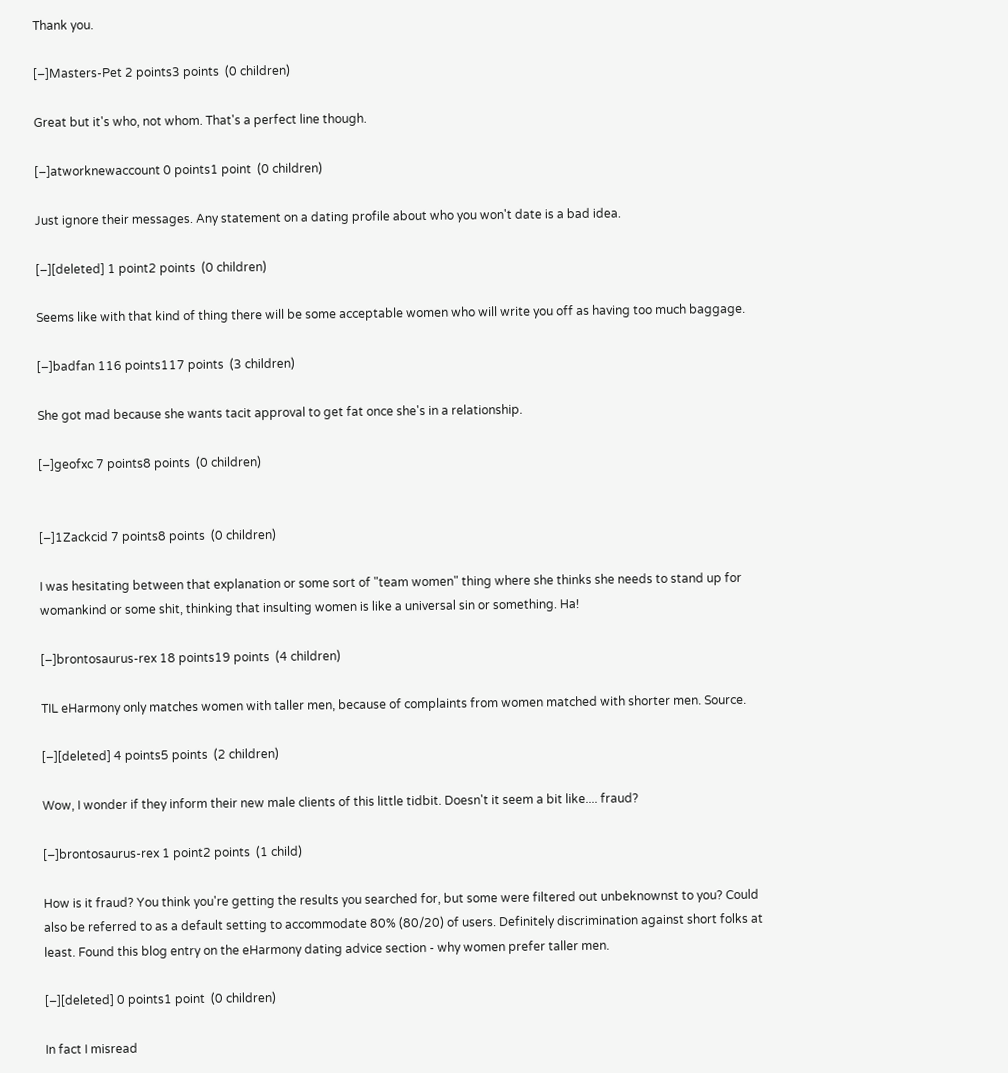Thank you.

[–]Masters-Pet 2 points3 points  (0 children)

Great but it's who, not whom. That's a perfect line though.

[–]atworknewaccount 0 points1 point  (0 children)

Just ignore their messages. Any statement on a dating profile about who you won't date is a bad idea.

[–][deleted] 1 point2 points  (0 children)

Seems like with that kind of thing there will be some acceptable women who will write you off as having too much baggage.

[–]badfan 116 points117 points  (3 children)

She got mad because she wants tacit approval to get fat once she's in a relationship.

[–]geofxc 7 points8 points  (0 children)


[–]1Zackcid 7 points8 points  (0 children)

I was hesitating between that explanation or some sort of "team women" thing where she thinks she needs to stand up for womankind or some shit, thinking that insulting women is like a universal sin or something. Ha!

[–]brontosaurus-rex 18 points19 points  (4 children)

TIL eHarmony only matches women with taller men, because of complaints from women matched with shorter men. Source.

[–][deleted] 4 points5 points  (2 children)

Wow, I wonder if they inform their new male clients of this little tidbit. Doesn't it seem a bit like.... fraud?

[–]brontosaurus-rex 1 point2 points  (1 child)

How is it fraud? You think you're getting the results you searched for, but some were filtered out unbeknownst to you? Could also be referred to as a default setting to accommodate 80% (80/20) of users. Definitely discrimination against short folks at least. Found this blog entry on the eHarmony dating advice section - why women prefer taller men.

[–][deleted] 0 points1 point  (0 children)

In fact I misread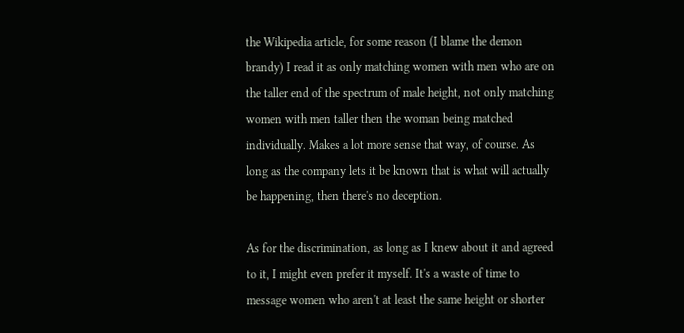the Wikipedia article, for some reason (I blame the demon brandy) I read it as only matching women with men who are on the taller end of the spectrum of male height, not only matching women with men taller then the woman being matched individually. Makes a lot more sense that way, of course. As long as the company lets it be known that is what will actually be happening, then there's no deception.

As for the discrimination, as long as I knew about it and agreed to it, I might even prefer it myself. It's a waste of time to message women who aren't at least the same height or shorter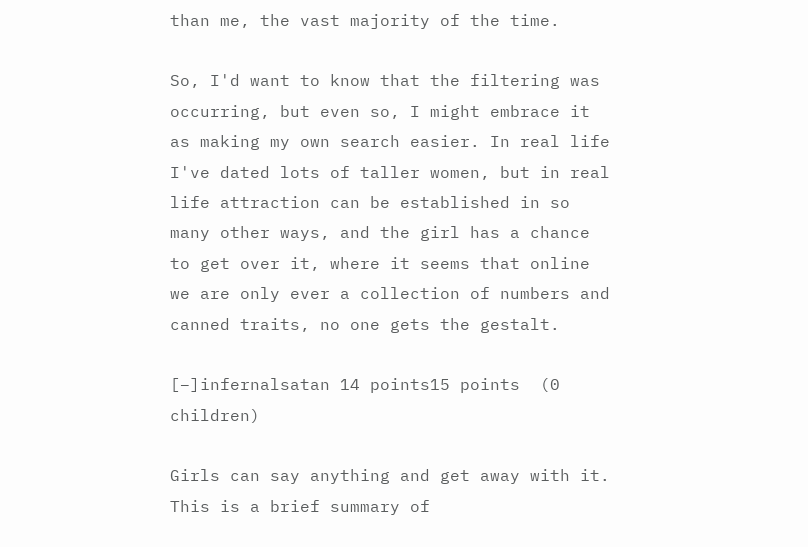than me, the vast majority of the time.

So, I'd want to know that the filtering was occurring, but even so, I might embrace it as making my own search easier. In real life I've dated lots of taller women, but in real life attraction can be established in so many other ways, and the girl has a chance to get over it, where it seems that online we are only ever a collection of numbers and canned traits, no one gets the gestalt.

[–]infernalsatan 14 points15 points  (0 children)

Girls can say anything and get away with it. This is a brief summary of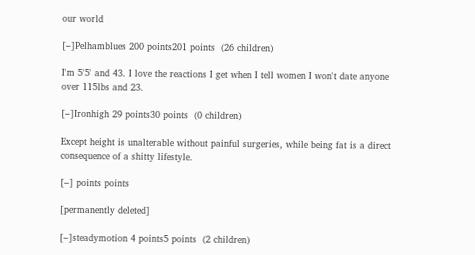our world

[–]Pelhamblues 200 points201 points  (26 children)

I'm 5'5' and 43. I love the reactions I get when I tell women I won't date anyone over 115lbs and 23.

[–]Ironhigh 29 points30 points  (0 children)

Except height is unalterable without painful surgeries, while being fat is a direct consequence of a shitty lifestyle.

[–] points points

[permanently deleted]

[–]steadymotion 4 points5 points  (2 children)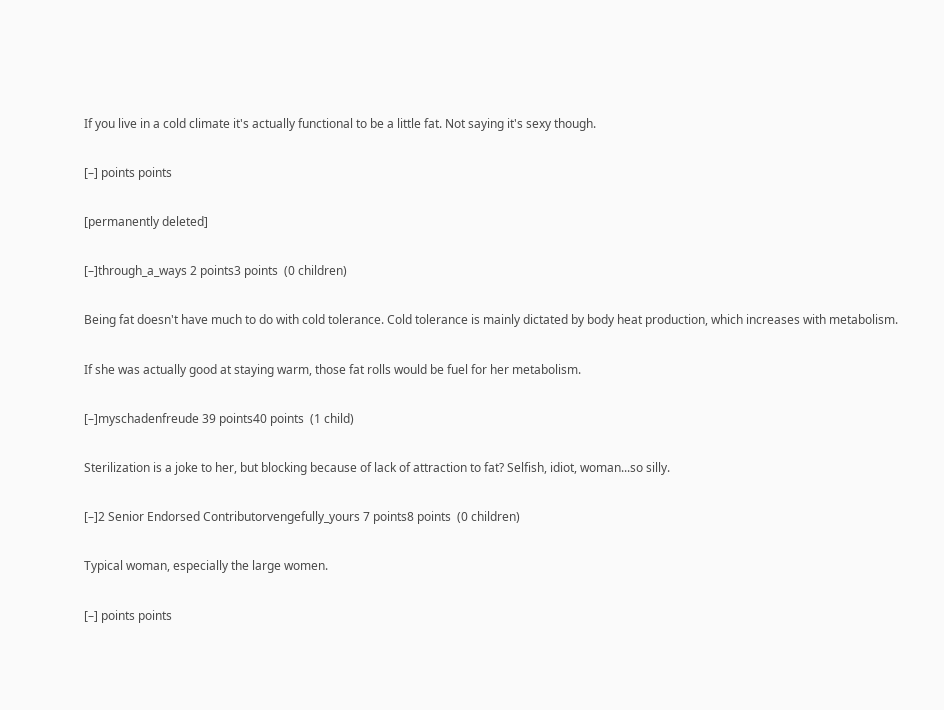If you live in a cold climate it's actually functional to be a little fat. Not saying it's sexy though.

[–] points points

[permanently deleted]

[–]through_a_ways 2 points3 points  (0 children)

Being fat doesn't have much to do with cold tolerance. Cold tolerance is mainly dictated by body heat production, which increases with metabolism.

If she was actually good at staying warm, those fat rolls would be fuel for her metabolism.

[–]myschadenfreude 39 points40 points  (1 child)

Sterilization is a joke to her, but blocking because of lack of attraction to fat? Selfish, idiot, woman...so silly.

[–]2 Senior Endorsed Contributorvengefully_yours 7 points8 points  (0 children)

Typical woman, especially the large women.

[–] points points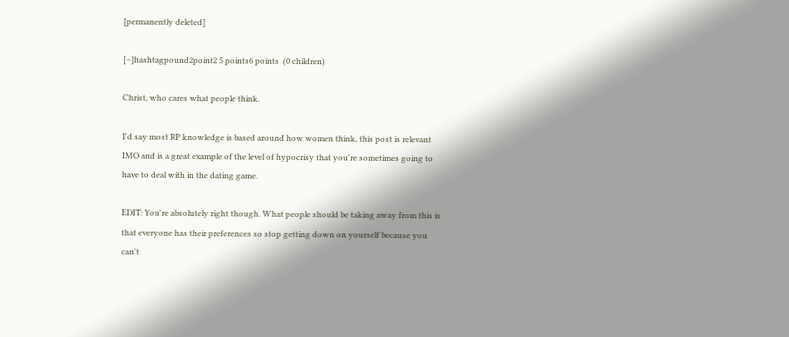[permanently deleted]

[–]hashtagpound2point2 5 points6 points  (0 children)

Christ, who cares what people think.

I'd say most RP knowledge is based around how women think, this post is relevant IMO and is a great example of the level of hypocrisy that you're sometimes going to have to deal with in the dating game.

EDIT: You're absolutely right though. What people should be taking away from this is that everyone has their preferences so stop getting down on yourself because you can't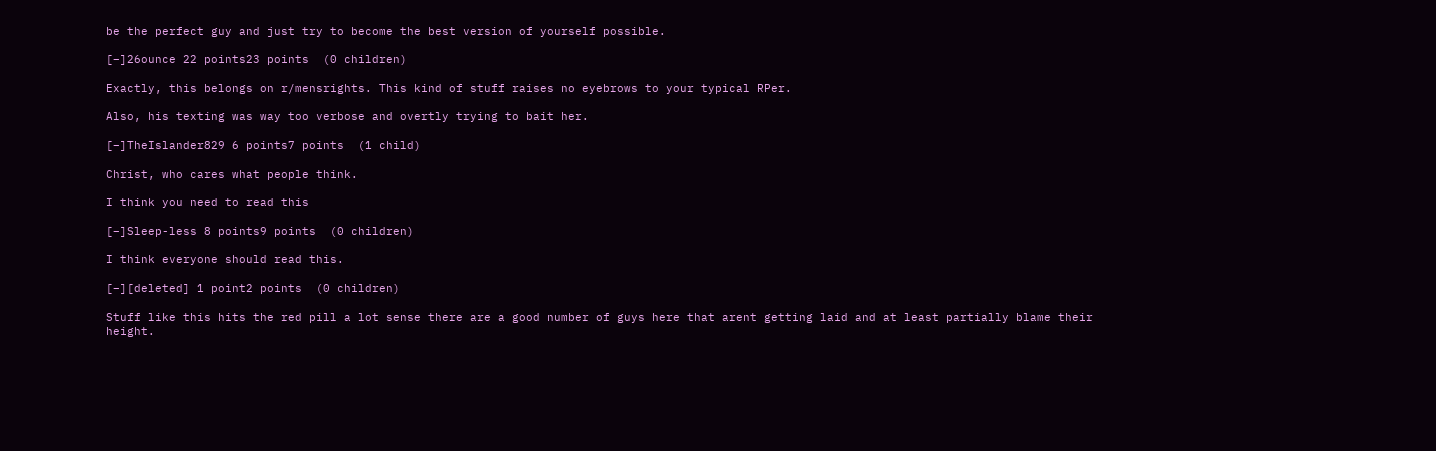be the perfect guy and just try to become the best version of yourself possible.

[–]26ounce 22 points23 points  (0 children)

Exactly, this belongs on r/mensrights. This kind of stuff raises no eyebrows to your typical RPer.

Also, his texting was way too verbose and overtly trying to bait her.

[–]TheIslander829 6 points7 points  (1 child)

Christ, who cares what people think.

I think you need to read this

[–]Sleep-less 8 points9 points  (0 children)

I think everyone should read this.

[–][deleted] 1 point2 points  (0 children)

Stuff like this hits the red pill a lot sense there are a good number of guys here that arent getting laid and at least partially blame their height.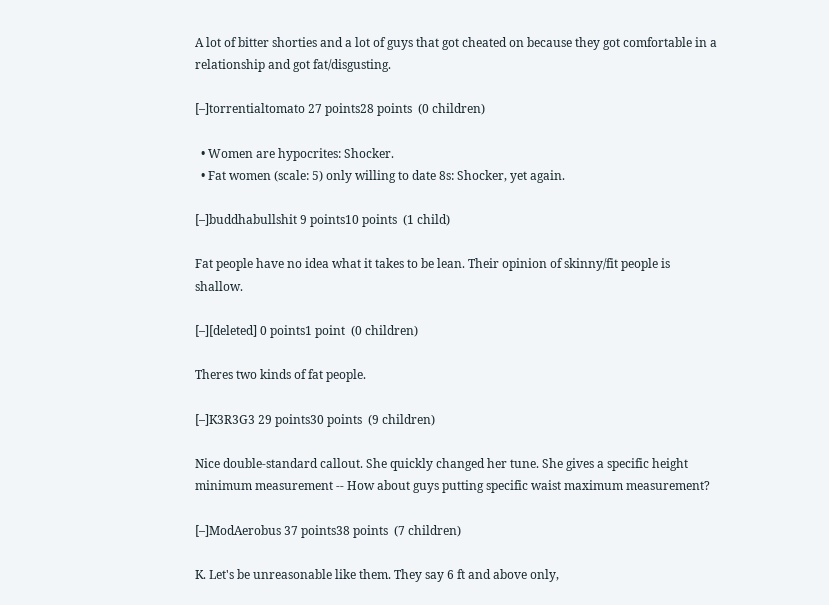A lot of bitter shorties and a lot of guys that got cheated on because they got comfortable in a relationship and got fat/disgusting.

[–]torrentialtomato 27 points28 points  (0 children)

  • Women are hypocrites: Shocker.
  • Fat women (scale: 5) only willing to date 8s: Shocker, yet again.

[–]buddhabullshit 9 points10 points  (1 child)

Fat people have no idea what it takes to be lean. Their opinion of skinny/fit people is shallow.

[–][deleted] 0 points1 point  (0 children)

Theres two kinds of fat people.

[–]K3R3G3 29 points30 points  (9 children)

Nice double-standard callout. She quickly changed her tune. She gives a specific height minimum measurement -- How about guys putting specific waist maximum measurement?

[–]ModAerobus 37 points38 points  (7 children)

K. Let's be unreasonable like them. They say 6 ft and above only,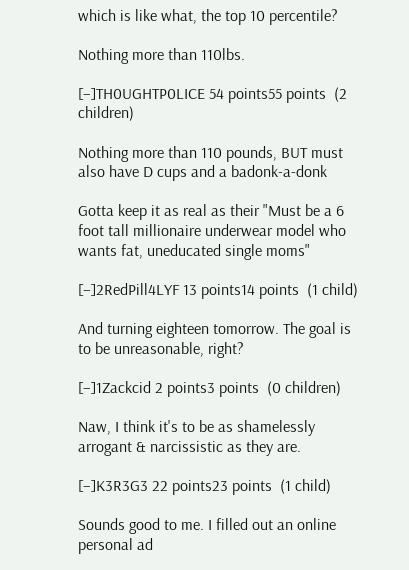which is like what, the top 10 percentile?

Nothing more than 110lbs.

[–]TH0UGHTP0LICE 54 points55 points  (2 children)

Nothing more than 110 pounds, BUT must also have D cups and a badonk-a-donk

Gotta keep it as real as their "Must be a 6 foot tall millionaire underwear model who wants fat, uneducated single moms"

[–]2RedPill4LYF 13 points14 points  (1 child)

And turning eighteen tomorrow. The goal is to be unreasonable, right?

[–]1Zackcid 2 points3 points  (0 children)

Naw, I think it's to be as shamelessly arrogant & narcissistic as they are.

[–]K3R3G3 22 points23 points  (1 child)

Sounds good to me. I filled out an online personal ad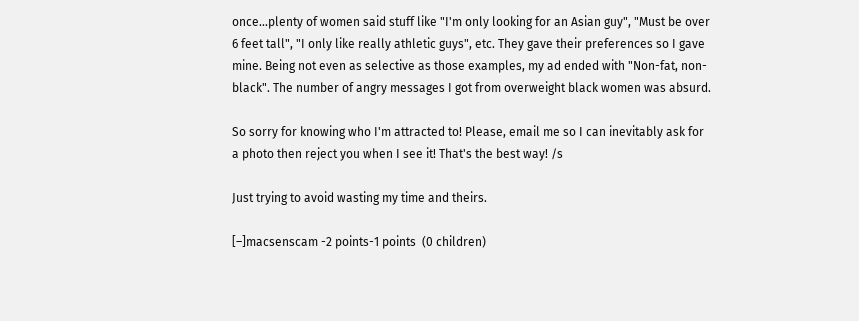once...plenty of women said stuff like "I'm only looking for an Asian guy", "Must be over 6 feet tall", "I only like really athletic guys", etc. They gave their preferences so I gave mine. Being not even as selective as those examples, my ad ended with "Non-fat, non-black". The number of angry messages I got from overweight black women was absurd.

So sorry for knowing who I'm attracted to! Please, email me so I can inevitably ask for a photo then reject you when I see it! That's the best way! /s

Just trying to avoid wasting my time and theirs.

[–]macsenscam -2 points-1 points  (0 children)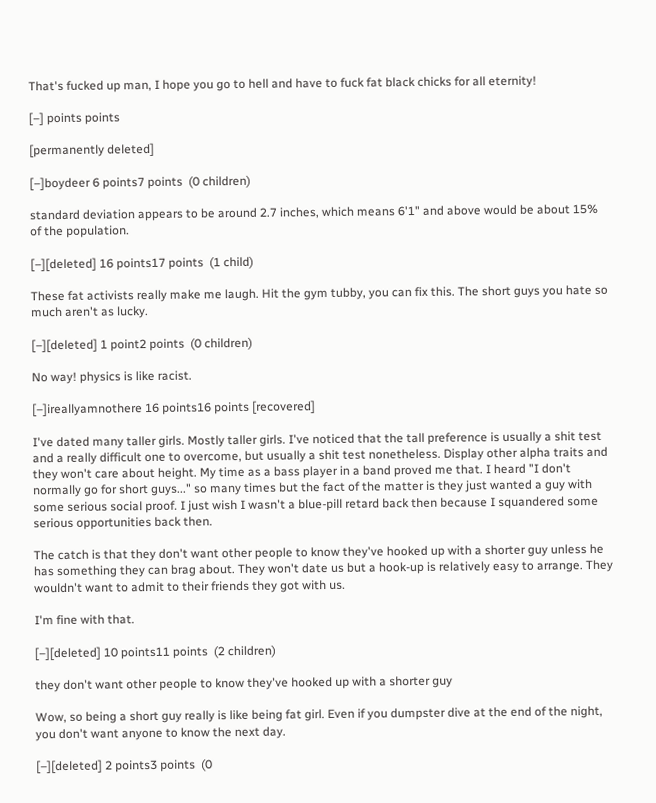That's fucked up man, I hope you go to hell and have to fuck fat black chicks for all eternity!

[–] points points

[permanently deleted]

[–]boydeer 6 points7 points  (0 children)

standard deviation appears to be around 2.7 inches, which means 6'1" and above would be about 15% of the population.

[–][deleted] 16 points17 points  (1 child)

These fat activists really make me laugh. Hit the gym tubby, you can fix this. The short guys you hate so much aren't as lucky.

[–][deleted] 1 point2 points  (0 children)

No way! physics is like racist.

[–]ireallyamnothere 16 points16 points [recovered]

I've dated many taller girls. Mostly taller girls. I've noticed that the tall preference is usually a shit test and a really difficult one to overcome, but usually a shit test nonetheless. Display other alpha traits and they won't care about height. My time as a bass player in a band proved me that. I heard "I don't normally go for short guys..." so many times but the fact of the matter is they just wanted a guy with some serious social proof. I just wish I wasn't a blue-pill retard back then because I squandered some serious opportunities back then.

The catch is that they don't want other people to know they've hooked up with a shorter guy unless he has something they can brag about. They won't date us but a hook-up is relatively easy to arrange. They wouldn't want to admit to their friends they got with us.

I'm fine with that.

[–][deleted] 10 points11 points  (2 children)

they don't want other people to know they've hooked up with a shorter guy

Wow, so being a short guy really is like being fat girl. Even if you dumpster dive at the end of the night, you don't want anyone to know the next day.

[–][deleted] 2 points3 points  (0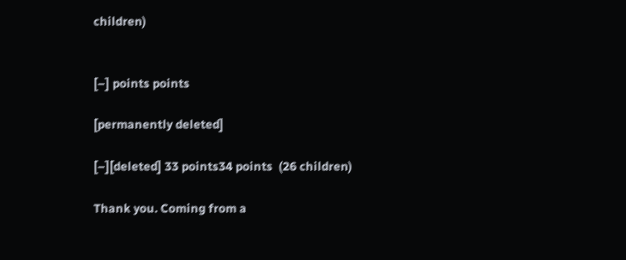children)


[–] points points

[permanently deleted]

[–][deleted] 33 points34 points  (26 children)

Thank you. Coming from a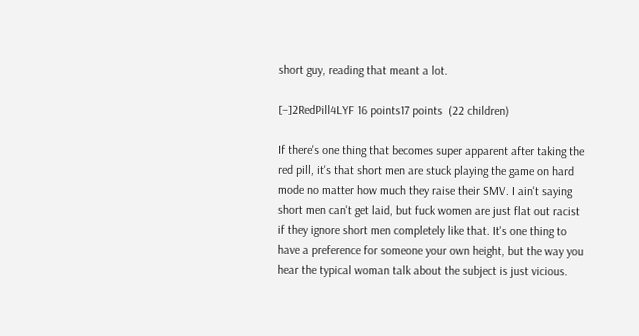short guy, reading that meant a lot.

[–]2RedPill4LYF 16 points17 points  (22 children)

If there's one thing that becomes super apparent after taking the red pill, it's that short men are stuck playing the game on hard mode no matter how much they raise their SMV. I ain't saying short men can't get laid, but fuck women are just flat out racist if they ignore short men completely like that. It's one thing to have a preference for someone your own height, but the way you hear the typical woman talk about the subject is just vicious.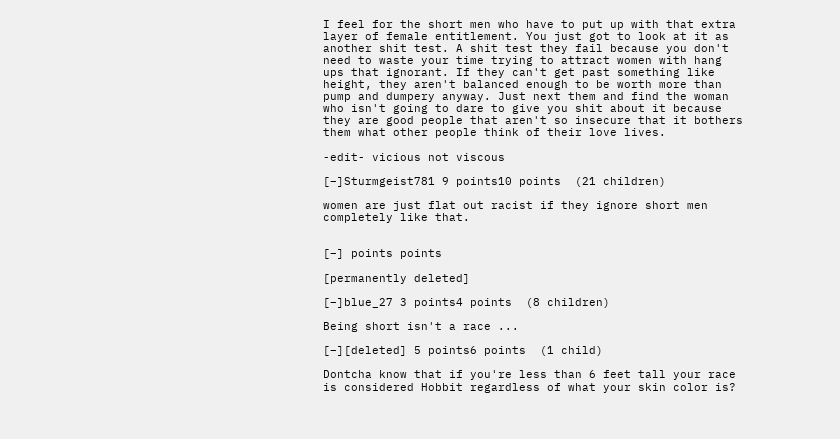I feel for the short men who have to put up with that extra layer of female entitlement. You just got to look at it as another shit test. A shit test they fail because you don't need to waste your time trying to attract women with hang ups that ignorant. If they can't get past something like height, they aren't balanced enough to be worth more than pump and dumpery anyway. Just next them and find the woman who isn't going to dare to give you shit about it because they are good people that aren't so insecure that it bothers them what other people think of their love lives.

-edit- vicious not viscous

[–]Sturmgeist781 9 points10 points  (21 children)

women are just flat out racist if they ignore short men completely like that.


[–] points points

[permanently deleted]

[–]blue_27 3 points4 points  (8 children)

Being short isn't a race ...

[–][deleted] 5 points6 points  (1 child)

Dontcha know that if you're less than 6 feet tall your race is considered Hobbit regardless of what your skin color is?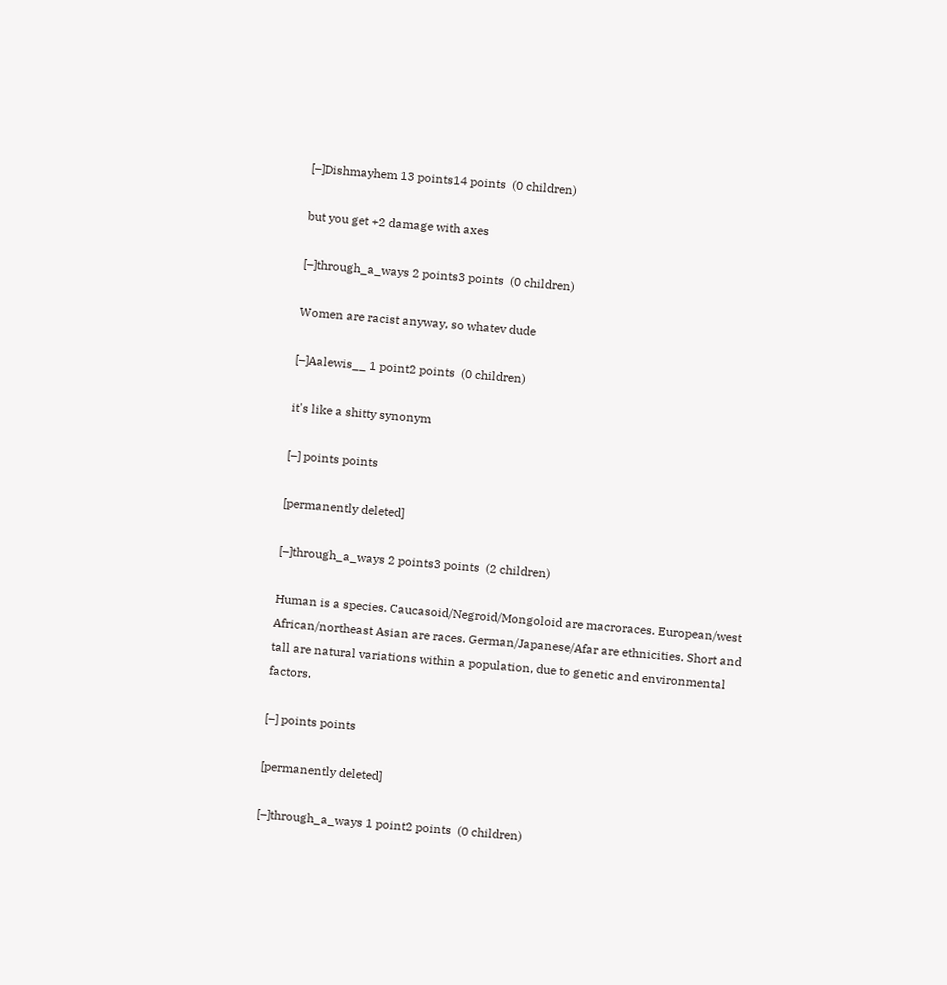[–]Dishmayhem 13 points14 points  (0 children)

but you get +2 damage with axes

[–]through_a_ways 2 points3 points  (0 children)

Women are racist anyway, so whatev dude

[–]Aalewis__ 1 point2 points  (0 children)

it's like a shitty synonym

[–] points points

[permanently deleted]

[–]through_a_ways 2 points3 points  (2 children)

Human is a species. Caucasoid/Negroid/Mongoloid are macroraces. European/west African/northeast Asian are races. German/Japanese/Afar are ethnicities. Short and tall are natural variations within a population, due to genetic and environmental factors.

[–] points points

[permanently deleted]

[–]through_a_ways 1 point2 points  (0 children)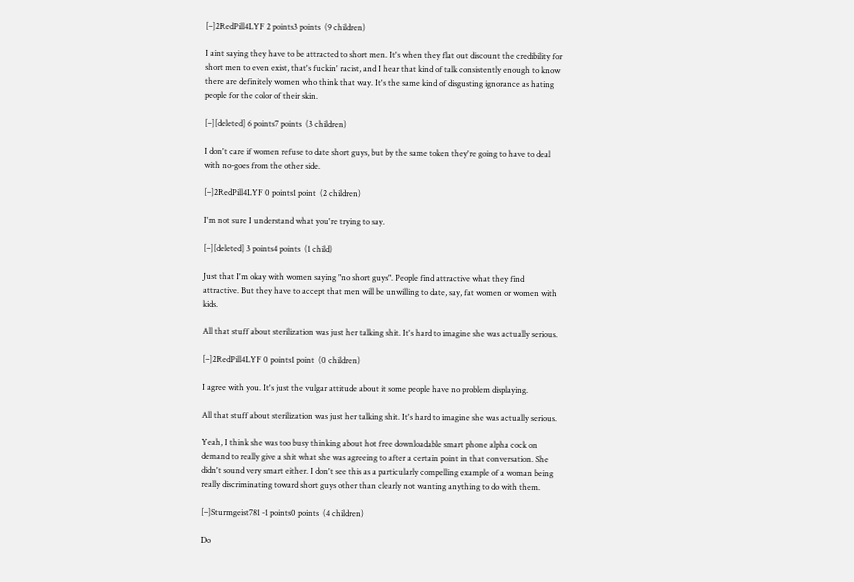[–]2RedPill4LYF 2 points3 points  (9 children)

I aint saying they have to be attracted to short men. It's when they flat out discount the credibility for short men to even exist, that's fuckin' racist, and I hear that kind of talk consistently enough to know there are definitely women who think that way. It's the same kind of disgusting ignorance as hating people for the color of their skin.

[–][deleted] 6 points7 points  (3 children)

I don't care if women refuse to date short guys, but by the same token they're going to have to deal with no-goes from the other side.

[–]2RedPill4LYF 0 points1 point  (2 children)

I'm not sure I understand what you're trying to say.

[–][deleted] 3 points4 points  (1 child)

Just that I'm okay with women saying "no short guys". People find attractive what they find attractive. But they have to accept that men will be unwilling to date, say, fat women or women with kids.

All that stuff about sterilization was just her talking shit. It's hard to imagine she was actually serious.

[–]2RedPill4LYF 0 points1 point  (0 children)

I agree with you. It's just the vulgar attitude about it some people have no problem displaying.

All that stuff about sterilization was just her talking shit. It's hard to imagine she was actually serious.

Yeah, I think she was too busy thinking about hot free downloadable smart phone alpha cock on demand to really give a shit what she was agreeing to after a certain point in that conversation. She didn't sound very smart either. I don't see this as a particularly compelling example of a woman being really discriminating toward short guys other than clearly not wanting anything to do with them.

[–]Sturmgeist781 -1 points0 points  (4 children)

Do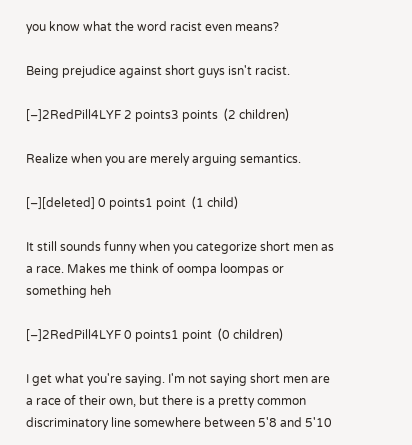you know what the word racist even means?

Being prejudice against short guys isn't racist.

[–]2RedPill4LYF 2 points3 points  (2 children)

Realize when you are merely arguing semantics.

[–][deleted] 0 points1 point  (1 child)

It still sounds funny when you categorize short men as a race. Makes me think of oompa loompas or something heh

[–]2RedPill4LYF 0 points1 point  (0 children)

I get what you're saying. I'm not saying short men are a race of their own, but there is a pretty common discriminatory line somewhere between 5'8 and 5'10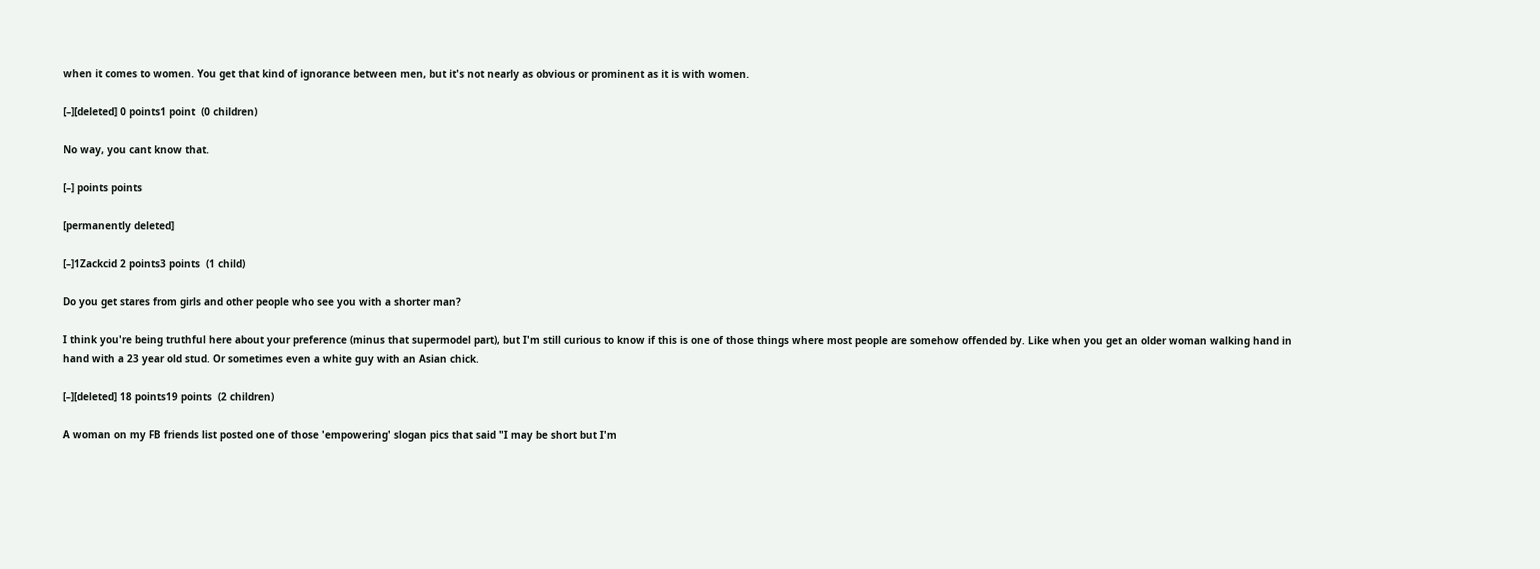when it comes to women. You get that kind of ignorance between men, but it's not nearly as obvious or prominent as it is with women.

[–][deleted] 0 points1 point  (0 children)

No way, you cant know that.

[–] points points

[permanently deleted]

[–]1Zackcid 2 points3 points  (1 child)

Do you get stares from girls and other people who see you with a shorter man?

I think you're being truthful here about your preference (minus that supermodel part), but I'm still curious to know if this is one of those things where most people are somehow offended by. Like when you get an older woman walking hand in hand with a 23 year old stud. Or sometimes even a white guy with an Asian chick.

[–][deleted] 18 points19 points  (2 children)

A woman on my FB friends list posted one of those 'empowering' slogan pics that said "I may be short but I'm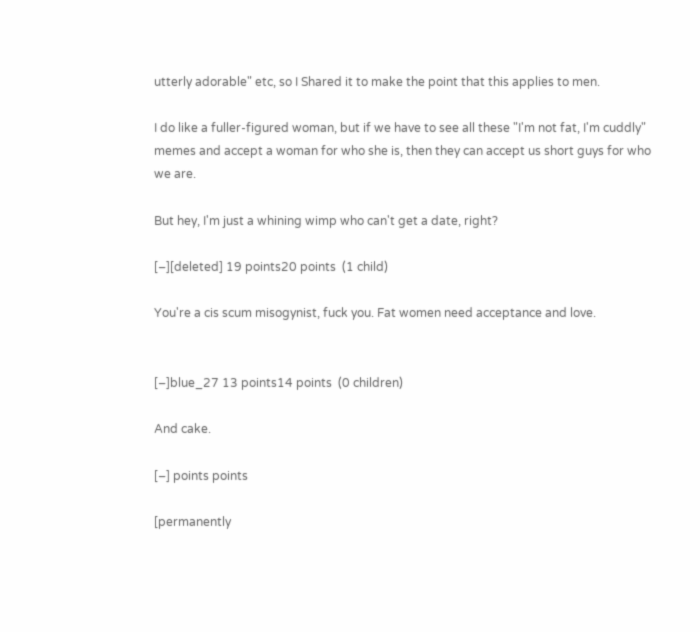utterly adorable" etc, so I Shared it to make the point that this applies to men.

I do like a fuller-figured woman, but if we have to see all these "I'm not fat, I'm cuddly" memes and accept a woman for who she is, then they can accept us short guys for who we are.

But hey, I'm just a whining wimp who can't get a date, right?

[–][deleted] 19 points20 points  (1 child)

You're a cis scum misogynist, fuck you. Fat women need acceptance and love.


[–]blue_27 13 points14 points  (0 children)

And cake.

[–] points points

[permanently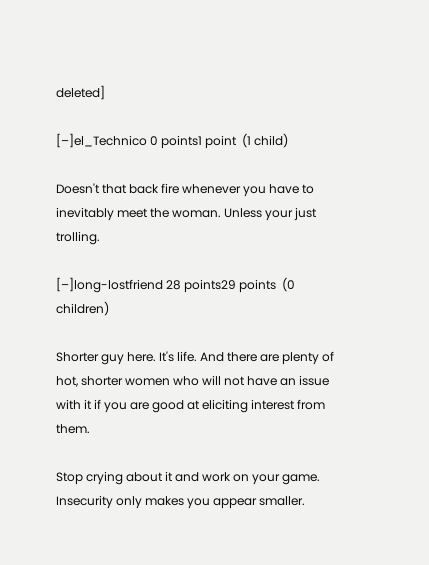deleted]

[–]el_Technico 0 points1 point  (1 child)

Doesn't that back fire whenever you have to inevitably meet the woman. Unless your just trolling.

[–]long-lostfriend 28 points29 points  (0 children)

Shorter guy here. It's life. And there are plenty of hot, shorter women who will not have an issue with it if you are good at eliciting interest from them.

Stop crying about it and work on your game. Insecurity only makes you appear smaller.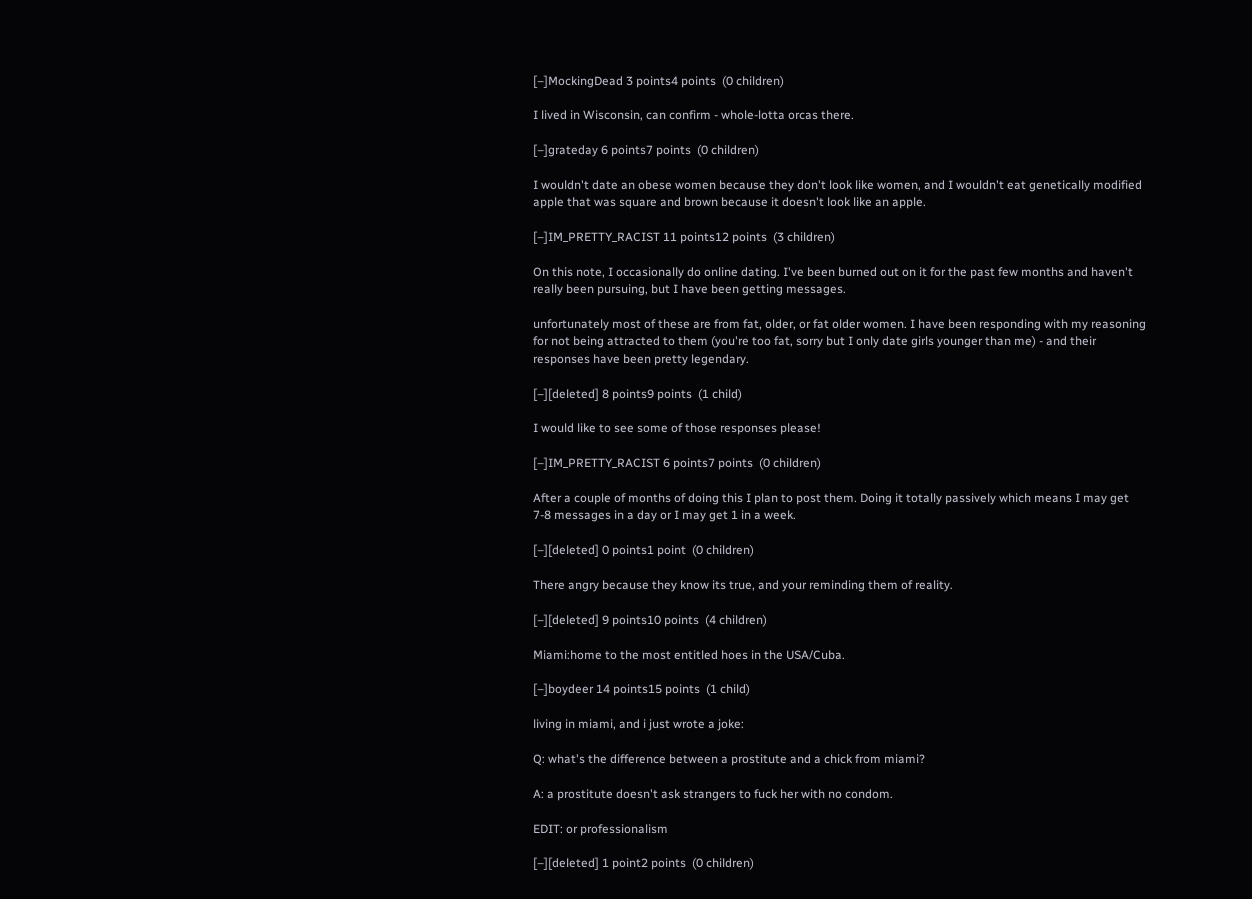[–]MockingDead 3 points4 points  (0 children)

I lived in Wisconsin, can confirm - whole-lotta orcas there.

[–]grateday 6 points7 points  (0 children)

I wouldn't date an obese women because they don't look like women, and I wouldn't eat genetically modified apple that was square and brown because it doesn't look like an apple.

[–]IM_PRETTY_RACIST 11 points12 points  (3 children)

On this note, I occasionally do online dating. I've been burned out on it for the past few months and haven't really been pursuing, but I have been getting messages.

unfortunately most of these are from fat, older, or fat older women. I have been responding with my reasoning for not being attracted to them (you're too fat, sorry but I only date girls younger than me) - and their responses have been pretty legendary.

[–][deleted] 8 points9 points  (1 child)

I would like to see some of those responses please!

[–]IM_PRETTY_RACIST 6 points7 points  (0 children)

After a couple of months of doing this I plan to post them. Doing it totally passively which means I may get 7-8 messages in a day or I may get 1 in a week.

[–][deleted] 0 points1 point  (0 children)

There angry because they know its true, and your reminding them of reality.

[–][deleted] 9 points10 points  (4 children)

Miami:home to the most entitled hoes in the USA/Cuba.

[–]boydeer 14 points15 points  (1 child)

living in miami, and i just wrote a joke:

Q: what's the difference between a prostitute and a chick from miami?

A: a prostitute doesn't ask strangers to fuck her with no condom.

EDIT: or professionalism

[–][deleted] 1 point2 points  (0 children)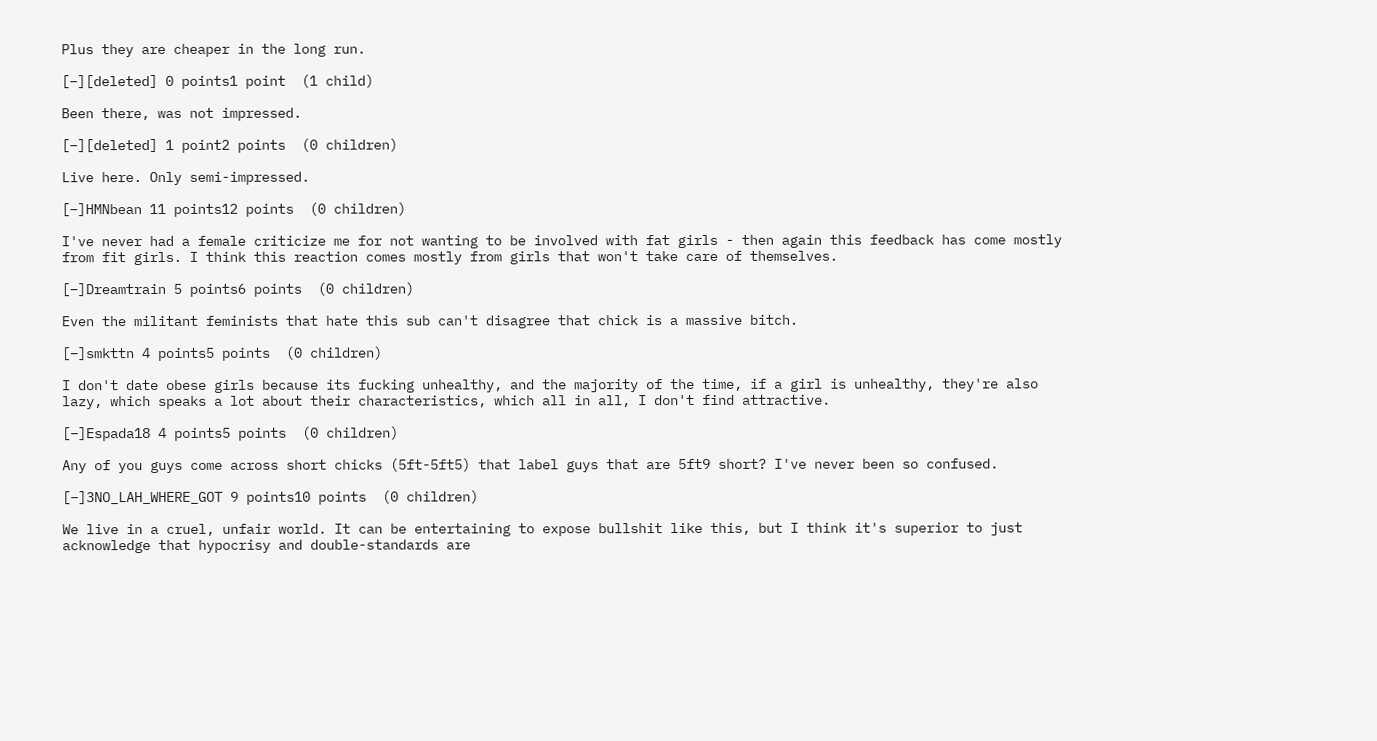Plus they are cheaper in the long run.

[–][deleted] 0 points1 point  (1 child)

Been there, was not impressed.

[–][deleted] 1 point2 points  (0 children)

Live here. Only semi-impressed.

[–]HMNbean 11 points12 points  (0 children)

I've never had a female criticize me for not wanting to be involved with fat girls - then again this feedback has come mostly from fit girls. I think this reaction comes mostly from girls that won't take care of themselves.

[–]Dreamtrain 5 points6 points  (0 children)

Even the militant feminists that hate this sub can't disagree that chick is a massive bitch.

[–]smkttn 4 points5 points  (0 children)

I don't date obese girls because its fucking unhealthy, and the majority of the time, if a girl is unhealthy, they're also lazy, which speaks a lot about their characteristics, which all in all, I don't find attractive.

[–]Espada18 4 points5 points  (0 children)

Any of you guys come across short chicks (5ft-5ft5) that label guys that are 5ft9 short? I've never been so confused.

[–]3NO_LAH_WHERE_GOT 9 points10 points  (0 children)

We live in a cruel, unfair world. It can be entertaining to expose bullshit like this, but I think it's superior to just acknowledge that hypocrisy and double-standards are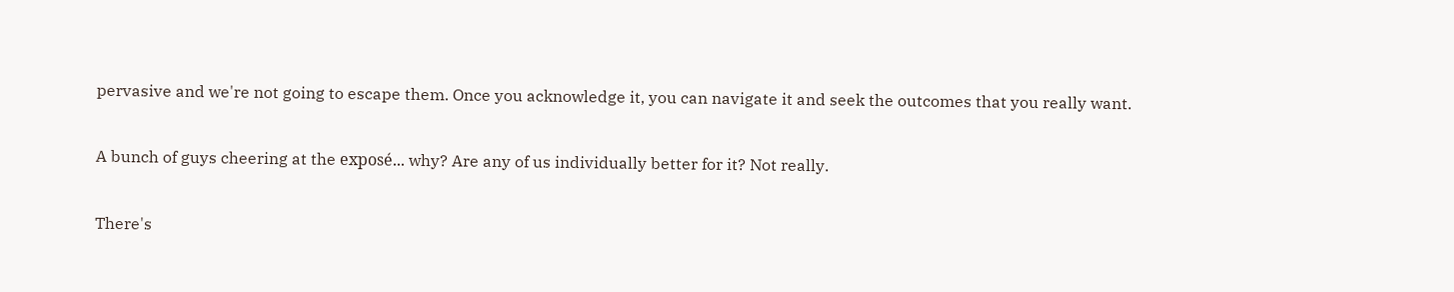pervasive and we're not going to escape them. Once you acknowledge it, you can navigate it and seek the outcomes that you really want.

A bunch of guys cheering at the exposé... why? Are any of us individually better for it? Not really.

There's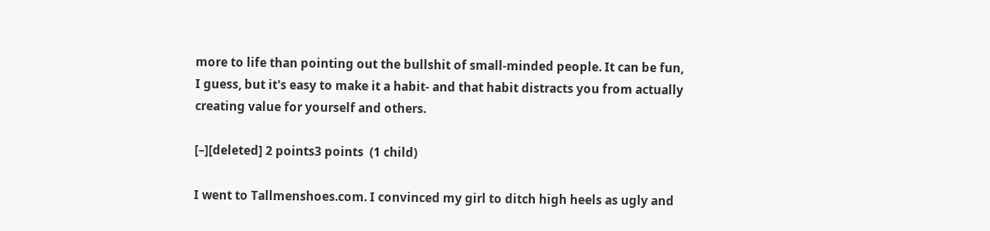more to life than pointing out the bullshit of small-minded people. It can be fun, I guess, but it's easy to make it a habit- and that habit distracts you from actually creating value for yourself and others.

[–][deleted] 2 points3 points  (1 child)

I went to Tallmenshoes.com. I convinced my girl to ditch high heels as ugly and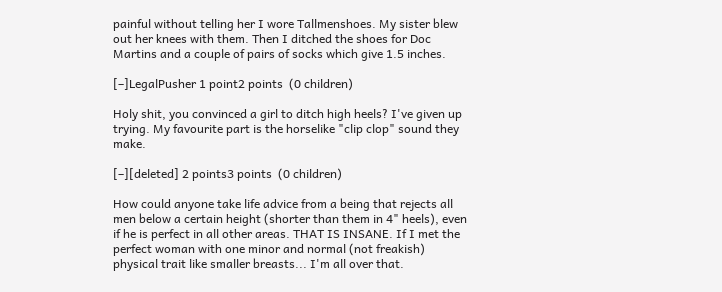painful without telling her I wore Tallmenshoes. My sister blew out her knees with them. Then I ditched the shoes for Doc Martins and a couple of pairs of socks which give 1.5 inches.

[–]LegalPusher 1 point2 points  (0 children)

Holy shit, you convinced a girl to ditch high heels? I've given up trying. My favourite part is the horselike "clip clop" sound they make.

[–][deleted] 2 points3 points  (0 children)

How could anyone take life advice from a being that rejects all men below a certain height (shorter than them in 4" heels), even if he is perfect in all other areas. THAT IS INSANE. If I met the perfect woman with one minor and normal (not freakish) physical trait like smaller breasts... I'm all over that.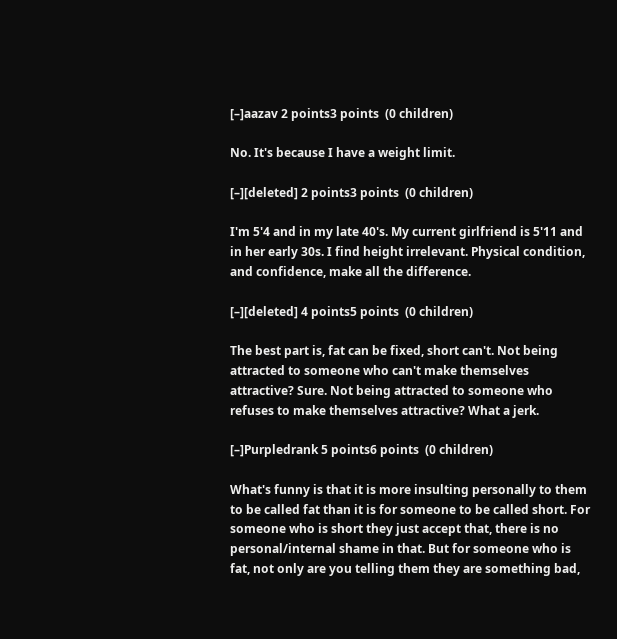[–]aazav 2 points3 points  (0 children)

No. It's because I have a weight limit.

[–][deleted] 2 points3 points  (0 children)

I'm 5'4 and in my late 40's. My current girlfriend is 5'11 and in her early 30s. I find height irrelevant. Physical condition, and confidence, make all the difference.

[–][deleted] 4 points5 points  (0 children)

The best part is, fat can be fixed, short can't. Not being attracted to someone who can't make themselves attractive? Sure. Not being attracted to someone who refuses to make themselves attractive? What a jerk.

[–]Purpledrank 5 points6 points  (0 children)

What's funny is that it is more insulting personally to them to be called fat than it is for someone to be called short. For someone who is short they just accept that, there is no personal/internal shame in that. But for someone who is fat, not only are you telling them they are something bad,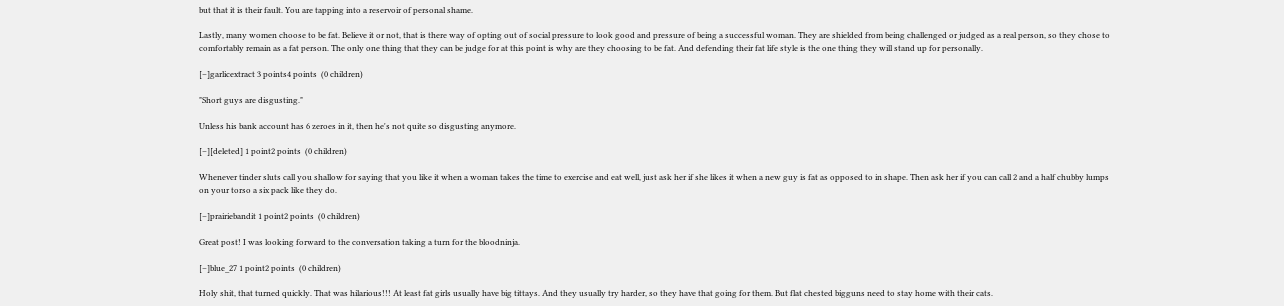but that it is their fault. You are tapping into a reservoir of personal shame.

Lastly, many women choose to be fat. Believe it or not, that is there way of opting out of social pressure to look good and pressure of being a successful woman. They are shielded from being challenged or judged as a real person, so they chose to comfortably remain as a fat person. The only one thing that they can be judge for at this point is why are they choosing to be fat. And defending their fat life style is the one thing they will stand up for personally.

[–]garlicextract 3 points4 points  (0 children)

"Short guys are disgusting."

Unless his bank account has 6 zeroes in it, then he's not quite so disgusting anymore.

[–][deleted] 1 point2 points  (0 children)

Whenever tinder sluts call you shallow for saying that you like it when a woman takes the time to exercise and eat well, just ask her if she likes it when a new guy is fat as opposed to in shape. Then ask her if you can call 2 and a half chubby lumps on your torso a six pack like they do.

[–]prairiebandit 1 point2 points  (0 children)

Great post! I was looking forward to the conversation taking a turn for the bloodninja.

[–]blue_27 1 point2 points  (0 children)

Holy shit, that turned quickly. That was hilarious!!! At least fat girls usually have big tittays. And they usually try harder, so they have that going for them. But flat chested bigguns need to stay home with their cats.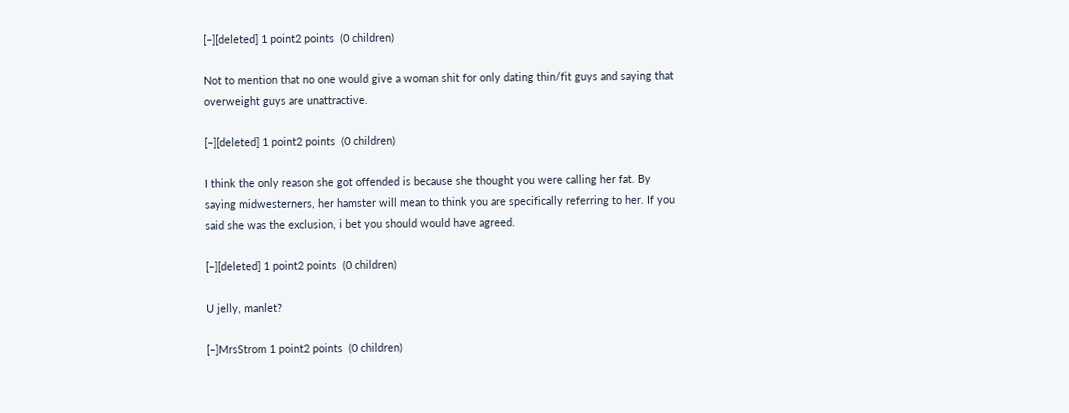[–][deleted] 1 point2 points  (0 children)

Not to mention that no one would give a woman shit for only dating thin/fit guys and saying that overweight guys are unattractive.

[–][deleted] 1 point2 points  (0 children)

I think the only reason she got offended is because she thought you were calling her fat. By saying midwesterners, her hamster will mean to think you are specifically referring to her. If you said she was the exclusion, i bet you should would have agreed.

[–][deleted] 1 point2 points  (0 children)

U jelly, manlet?

[–]MrsStrom 1 point2 points  (0 children)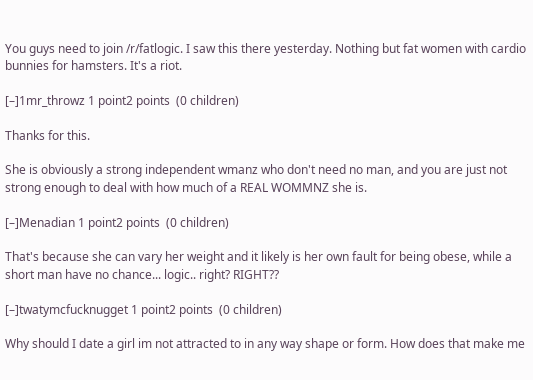You guys need to join /r/fatlogic. I saw this there yesterday. Nothing but fat women with cardio bunnies for hamsters. It's a riot.

[–]1mr_throwz 1 point2 points  (0 children)

Thanks for this.

She is obviously a strong independent wmanz who don't need no man, and you are just not strong enough to deal with how much of a REAL WOMMNZ she is.

[–]Menadian 1 point2 points  (0 children)

That's because she can vary her weight and it likely is her own fault for being obese, while a short man have no chance... logic.. right? RIGHT??

[–]twatymcfucknugget 1 point2 points  (0 children)

Why should I date a girl im not attracted to in any way shape or form. How does that make me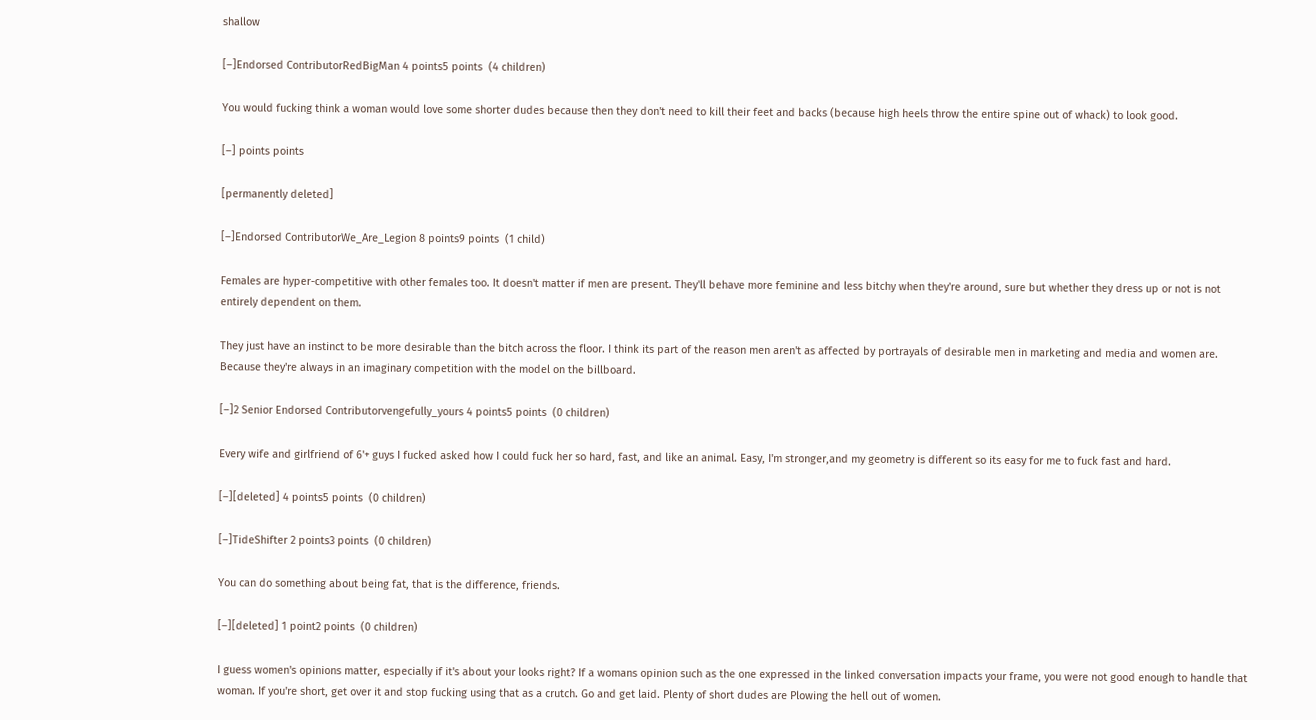shallow

[–]Endorsed ContributorRedBigMan 4 points5 points  (4 children)

You would fucking think a woman would love some shorter dudes because then they don't need to kill their feet and backs (because high heels throw the entire spine out of whack) to look good.

[–] points points

[permanently deleted]

[–]Endorsed ContributorWe_Are_Legion 8 points9 points  (1 child)

Females are hyper-competitive with other females too. It doesn't matter if men are present. They'll behave more feminine and less bitchy when they're around, sure but whether they dress up or not is not entirely dependent on them.

They just have an instinct to be more desirable than the bitch across the floor. I think its part of the reason men aren't as affected by portrayals of desirable men in marketing and media and women are. Because they're always in an imaginary competition with the model on the billboard.

[–]2 Senior Endorsed Contributorvengefully_yours 4 points5 points  (0 children)

Every wife and girlfriend of 6'+ guys I fucked asked how I could fuck her so hard, fast, and like an animal. Easy, I'm stronger,and my geometry is different so its easy for me to fuck fast and hard.

[–][deleted] 4 points5 points  (0 children)

[–]TideShifter 2 points3 points  (0 children)

You can do something about being fat, that is the difference, friends.

[–][deleted] 1 point2 points  (0 children)

I guess women's opinions matter, especially if it's about your looks right? If a womans opinion such as the one expressed in the linked conversation impacts your frame, you were not good enough to handle that woman. If you're short, get over it and stop fucking using that as a crutch. Go and get laid. Plenty of short dudes are Plowing the hell out of women.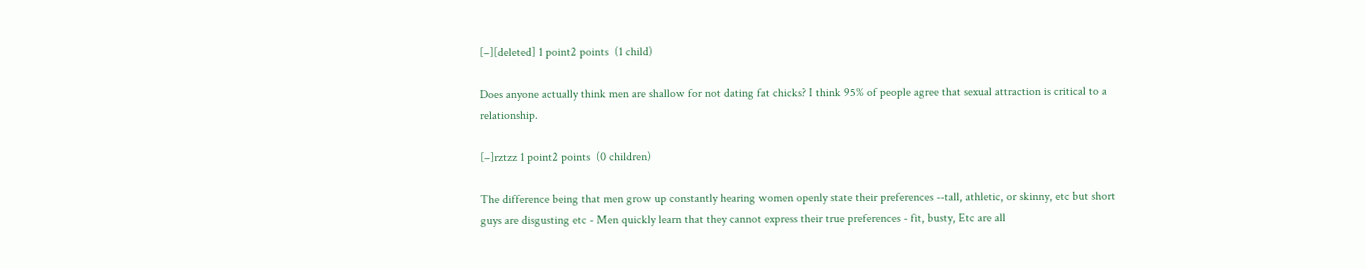[–][deleted] 1 point2 points  (1 child)

Does anyone actually think men are shallow for not dating fat chicks? I think 95% of people agree that sexual attraction is critical to a relationship.

[–]rztzz 1 point2 points  (0 children)

The difference being that men grow up constantly hearing women openly state their preferences --tall, athletic, or skinny, etc but short guys are disgusting etc - Men quickly learn that they cannot express their true preferences - fit, busty, Etc are all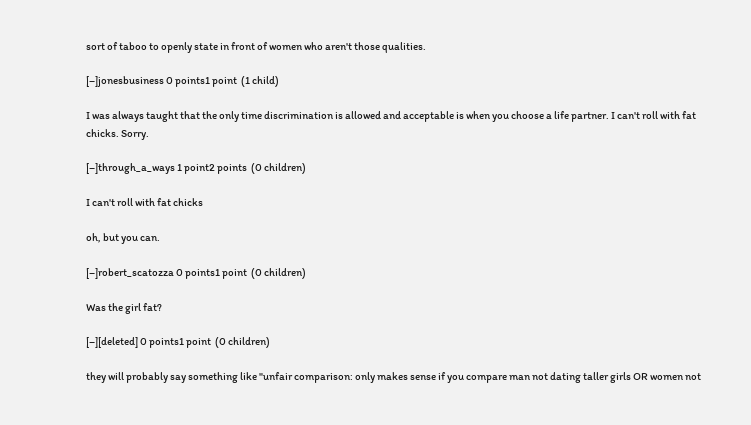sort of taboo to openly state in front of women who aren't those qualities.

[–]jonesbusiness 0 points1 point  (1 child)

I was always taught that the only time discrimination is allowed and acceptable is when you choose a life partner. I can't roll with fat chicks. Sorry.

[–]through_a_ways 1 point2 points  (0 children)

I can't roll with fat chicks

oh, but you can.

[–]robert_scatozza 0 points1 point  (0 children)

Was the girl fat?

[–][deleted] 0 points1 point  (0 children)

they will probably say something like "unfair comparison: only makes sense if you compare man not dating taller girls OR women not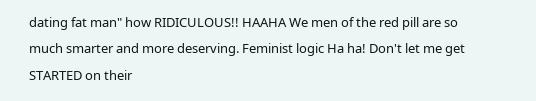dating fat man" how RIDICULOUS!! HAAHA We men of the red pill are so much smarter and more deserving. Feminist logic Ha ha! Don't let me get STARTED on their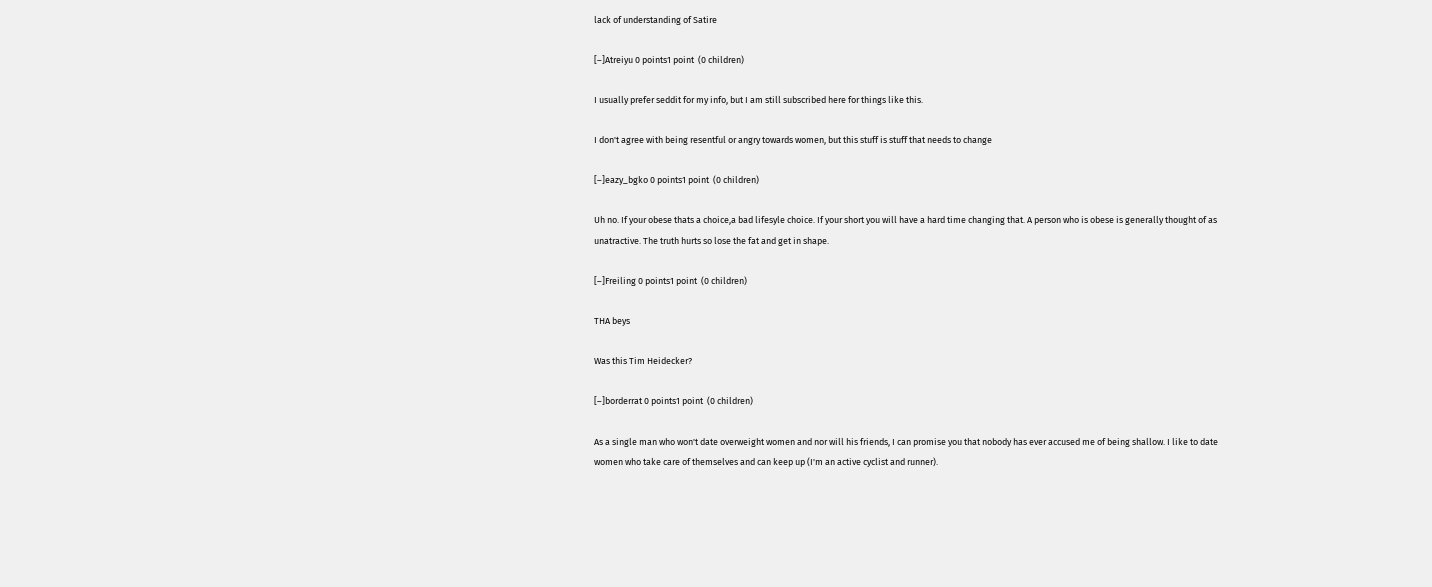lack of understanding of Satire

[–]Atreiyu 0 points1 point  (0 children)

I usually prefer seddit for my info, but I am still subscribed here for things like this.

I don't agree with being resentful or angry towards women, but this stuff is stuff that needs to change

[–]eazy_bgko 0 points1 point  (0 children)

Uh no. If your obese thats a choice,a bad lifesyle choice. If your short you will have a hard time changing that. A person who is obese is generally thought of as unatractive. The truth hurts so lose the fat and get in shape.

[–]Freiling 0 points1 point  (0 children)

THA beys

Was this Tim Heidecker?

[–]borderrat 0 points1 point  (0 children)

As a single man who won't date overweight women and nor will his friends, I can promise you that nobody has ever accused me of being shallow. I like to date women who take care of themselves and can keep up (I'm an active cyclist and runner).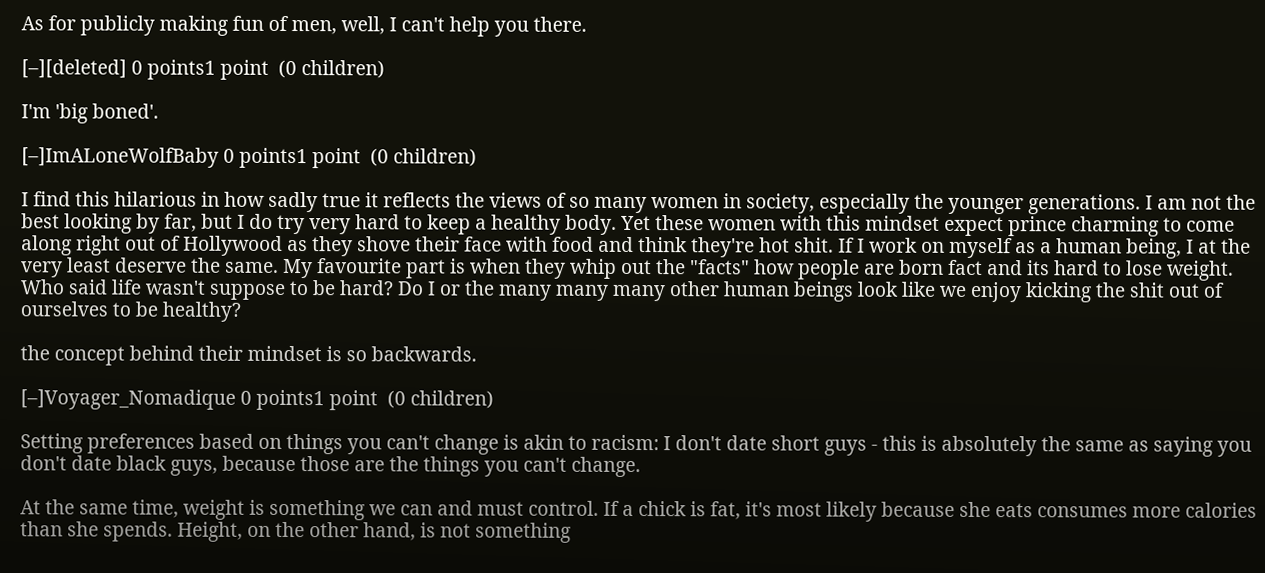As for publicly making fun of men, well, I can't help you there.

[–][deleted] 0 points1 point  (0 children)

I'm 'big boned'.

[–]ImALoneWolfBaby 0 points1 point  (0 children)

I find this hilarious in how sadly true it reflects the views of so many women in society, especially the younger generations. I am not the best looking by far, but I do try very hard to keep a healthy body. Yet these women with this mindset expect prince charming to come along right out of Hollywood as they shove their face with food and think they're hot shit. If I work on myself as a human being, I at the very least deserve the same. My favourite part is when they whip out the "facts" how people are born fact and its hard to lose weight. Who said life wasn't suppose to be hard? Do I or the many many many other human beings look like we enjoy kicking the shit out of ourselves to be healthy?

the concept behind their mindset is so backwards.

[–]Voyager_Nomadique 0 points1 point  (0 children)

Setting preferences based on things you can't change is akin to racism: I don't date short guys - this is absolutely the same as saying you don't date black guys, because those are the things you can't change.

At the same time, weight is something we can and must control. If a chick is fat, it's most likely because she eats consumes more calories than she spends. Height, on the other hand, is not something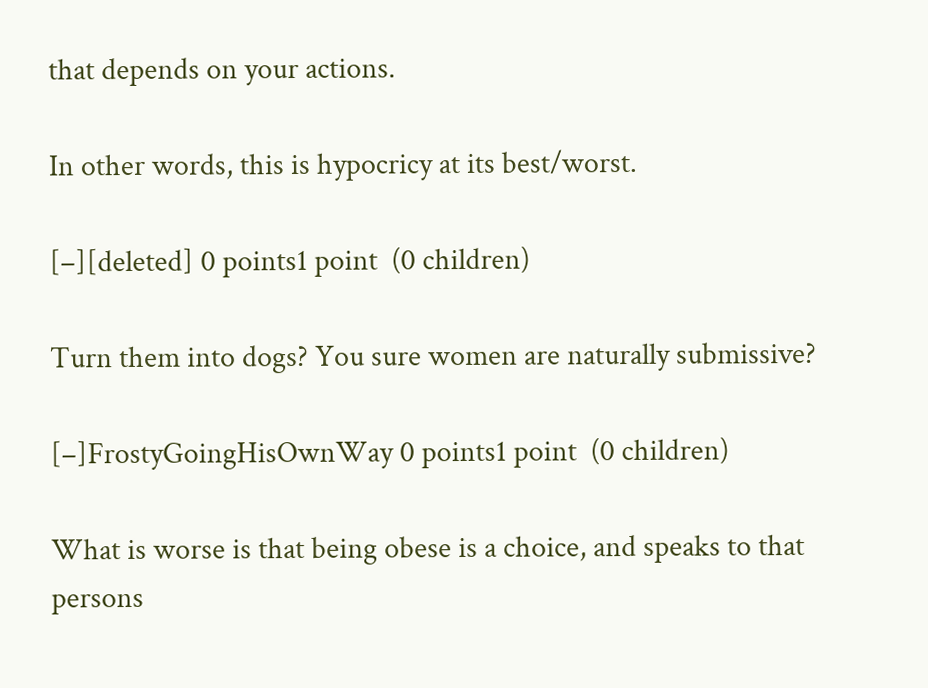that depends on your actions.

In other words, this is hypocricy at its best/worst.

[–][deleted] 0 points1 point  (0 children)

Turn them into dogs? You sure women are naturally submissive?

[–]FrostyGoingHisOwnWay 0 points1 point  (0 children)

What is worse is that being obese is a choice, and speaks to that persons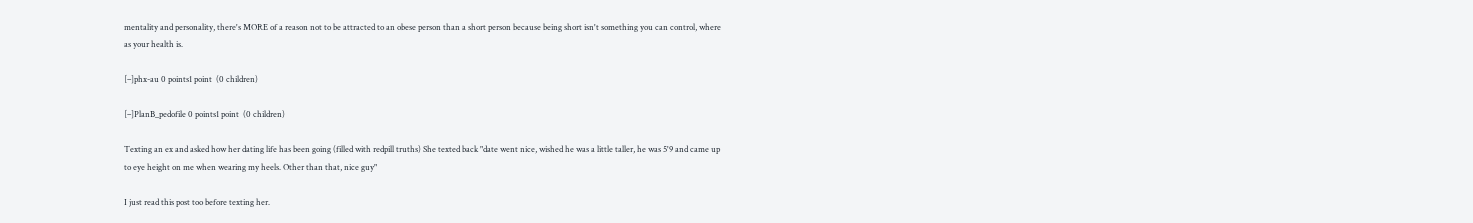mentality and personality, there's MORE of a reason not to be attracted to an obese person than a short person because being short isn't something you can control, where as your health is.

[–]phx-au 0 points1 point  (0 children)

[–]PlanB_pedofile 0 points1 point  (0 children)

Texting an ex and asked how her dating life has been going (filled with redpill truths) She texted back "date went nice, wished he was a little taller, he was 5'9 and came up to eye height on me when wearing my heels. Other than that, nice guy"

I just read this post too before texting her.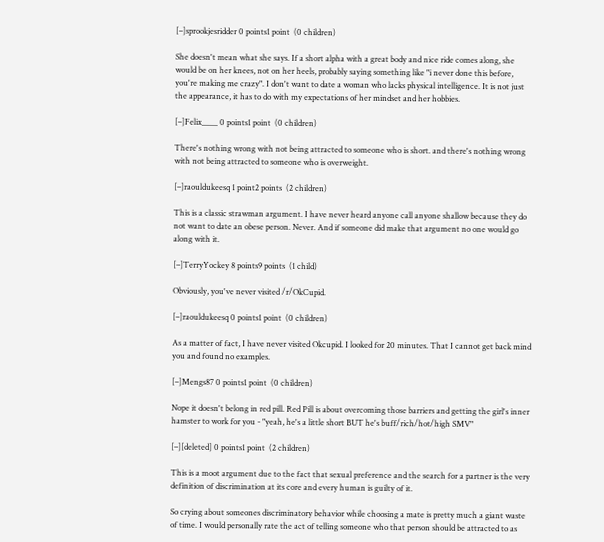[–]sprookjesridder 0 points1 point  (0 children)

She doesn't mean what she says. If a short alpha with a great body and nice ride comes along, she would be on her knees, not on her heels, probably saying something like "i never done this before, you're making me crazy". I don't want to date a woman who lacks physical intelligence. It is not just the appearance, it has to do with my expectations of her mindset and her hobbies.

[–]Felix____ 0 points1 point  (0 children)

There's nothing wrong with not being attracted to someone who is short. and there's nothing wrong with not being attracted to someone who is overweight.

[–]raouldukeesq 1 point2 points  (2 children)

This is a classic strawman argument. I have never heard anyone call anyone shallow because they do not want to date an obese person. Never. And if someone did make that argument no one would go along with it.

[–]TerryYockey 8 points9 points  (1 child)

Obviously, you've never visited /r/OkCupid.

[–]raouldukeesq 0 points1 point  (0 children)

As a matter of fact, I have never visited Okcupid. I looked for 20 minutes. That I cannot get back mind you and found no examples.

[–]Mengs87 0 points1 point  (0 children)

Nope it doesn't belong in red pill. Red Pill is about overcoming those barriers and getting the girl's inner hamster to work for you - "yeah, he's a little short BUT he's buff/rich/hot/high SMV"

[–][deleted] 0 points1 point  (2 children)

This is a moot argument due to the fact that sexual preference and the search for a partner is the very definition of discrimination at its core and every human is guilty of it.

So crying about someones discriminatory behavior while choosing a mate is pretty much a giant waste of time. I would personally rate the act of telling someone who that person should be attracted to as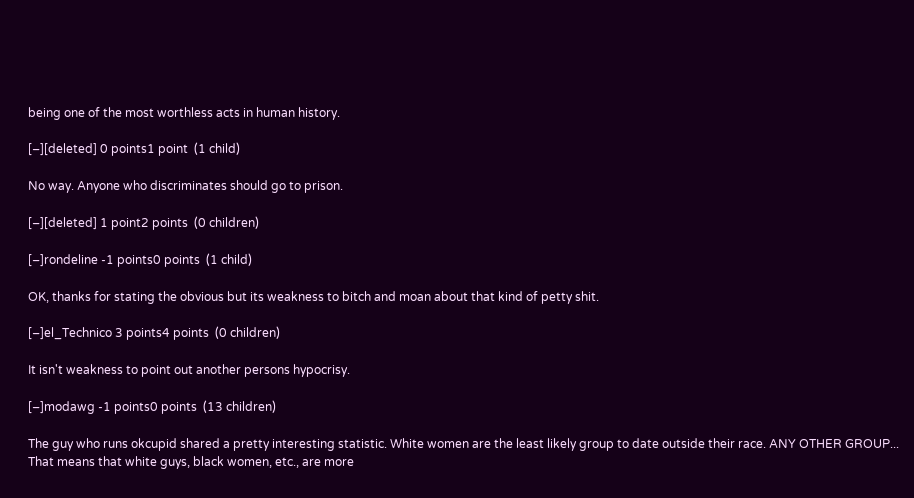being one of the most worthless acts in human history.

[–][deleted] 0 points1 point  (1 child)

No way. Anyone who discriminates should go to prison.

[–][deleted] 1 point2 points  (0 children)

[–]rondeline -1 points0 points  (1 child)

OK, thanks for stating the obvious but its weakness to bitch and moan about that kind of petty shit.

[–]el_Technico 3 points4 points  (0 children)

It isn't weakness to point out another persons hypocrisy.

[–]modawg -1 points0 points  (13 children)

The guy who runs okcupid shared a pretty interesting statistic. White women are the least likely group to date outside their race. ANY OTHER GROUP... That means that white guys, black women, etc., are more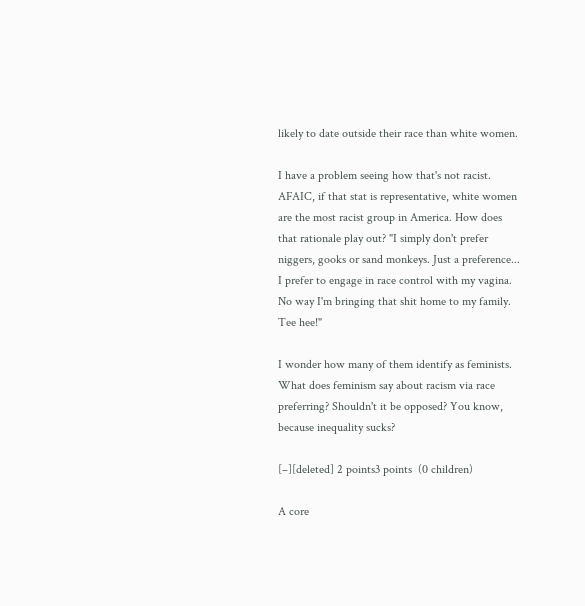likely to date outside their race than white women.

I have a problem seeing how that's not racist. AFAIC, if that stat is representative, white women are the most racist group in America. How does that rationale play out? "I simply don't prefer niggers, gooks or sand monkeys. Just a preference... I prefer to engage in race control with my vagina. No way I'm bringing that shit home to my family. Tee hee!"

I wonder how many of them identify as feminists. What does feminism say about racism via race preferring? Shouldn't it be opposed? You know, because inequality sucks?

[–][deleted] 2 points3 points  (0 children)

A core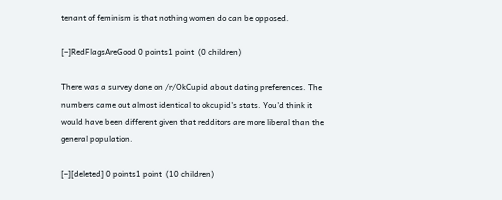tenant of feminism is that nothing women do can be opposed.

[–]RedFlagsAreGood 0 points1 point  (0 children)

There was a survey done on /r/OkCupid about dating preferences. The numbers came out almost identical to okcupid's stats. You'd think it would have been different given that redditors are more liberal than the general population.

[–][deleted] 0 points1 point  (10 children)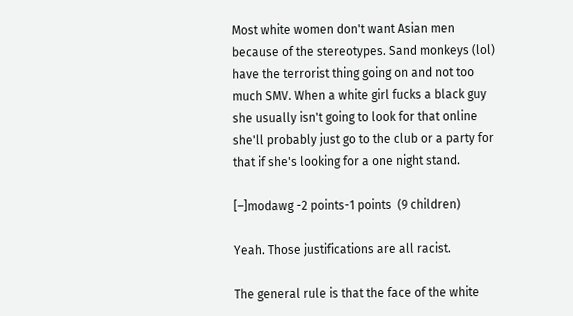Most white women don't want Asian men because of the stereotypes. Sand monkeys (lol) have the terrorist thing going on and not too much SMV. When a white girl fucks a black guy she usually isn't going to look for that online she'll probably just go to the club or a party for that if she's looking for a one night stand.

[–]modawg -2 points-1 points  (9 children)

Yeah. Those justifications are all racist.

The general rule is that the face of the white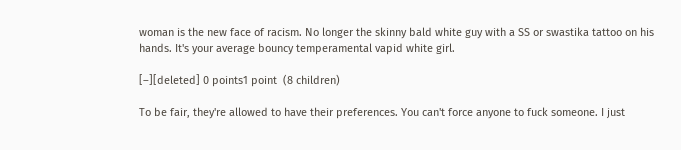woman is the new face of racism. No longer the skinny bald white guy with a SS or swastika tattoo on his hands. It's your average bouncy temperamental vapid white girl.

[–][deleted] 0 points1 point  (8 children)

To be fair, they're allowed to have their preferences. You can't force anyone to fuck someone. I just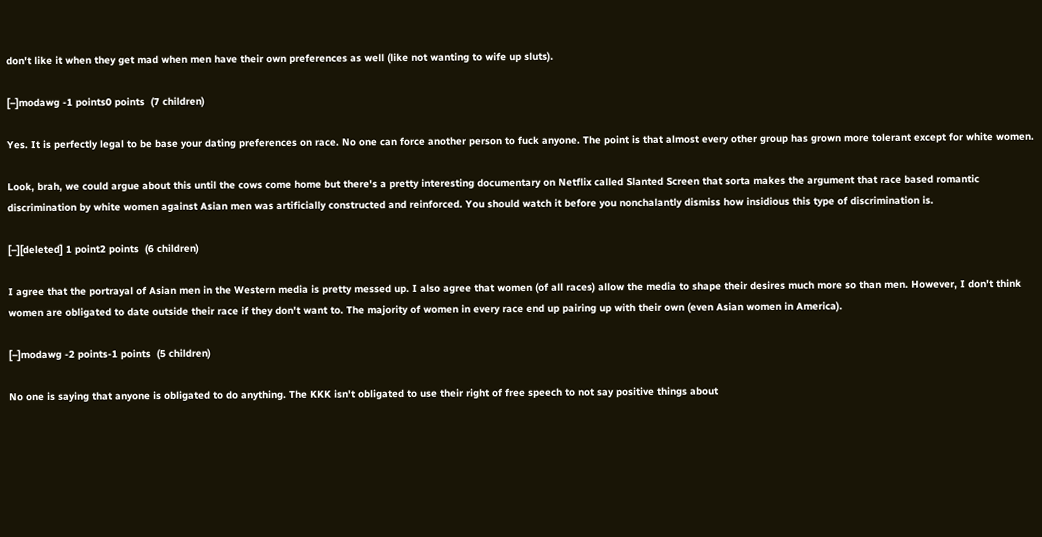don't like it when they get mad when men have their own preferences as well (like not wanting to wife up sluts).

[–]modawg -1 points0 points  (7 children)

Yes. It is perfectly legal to be base your dating preferences on race. No one can force another person to fuck anyone. The point is that almost every other group has grown more tolerant except for white women.

Look, brah, we could argue about this until the cows come home but there's a pretty interesting documentary on Netflix called Slanted Screen that sorta makes the argument that race based romantic discrimination by white women against Asian men was artificially constructed and reinforced. You should watch it before you nonchalantly dismiss how insidious this type of discrimination is.

[–][deleted] 1 point2 points  (6 children)

I agree that the portrayal of Asian men in the Western media is pretty messed up. I also agree that women (of all races) allow the media to shape their desires much more so than men. However, I don't think women are obligated to date outside their race if they don't want to. The majority of women in every race end up pairing up with their own (even Asian women in America).

[–]modawg -2 points-1 points  (5 children)

No one is saying that anyone is obligated to do anything. The KKK isn't obligated to use their right of free speech to not say positive things about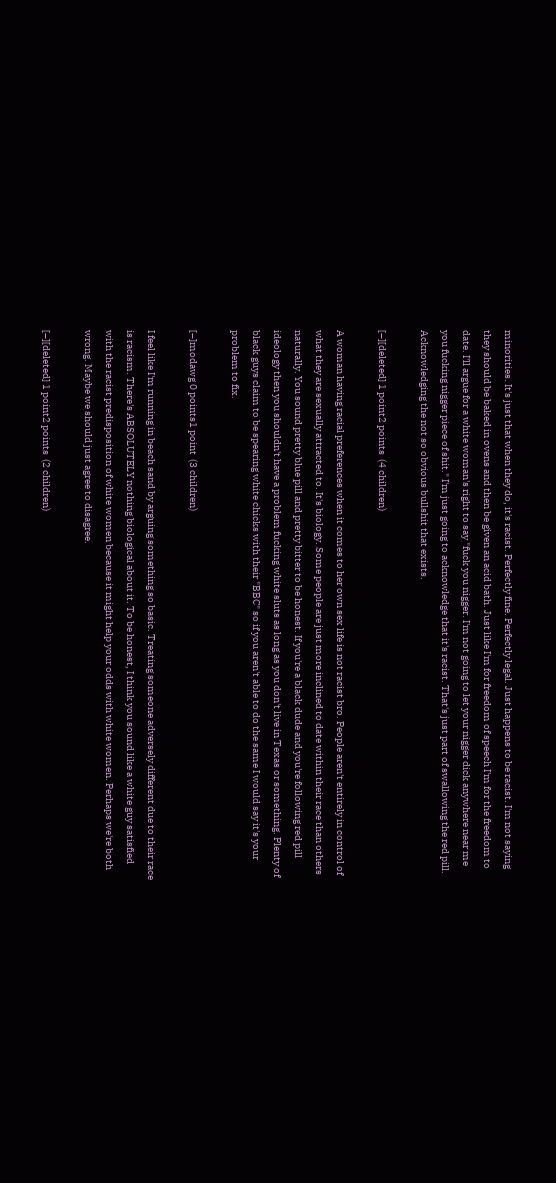minorities. It's just that when they do, it's racist. Perfectly fine. Perfectly legal. Just happens to be racist. I'm not saying they should be baked in ovens and then be given an acid bath. Just like I'm for freedom of speech I'm for the freedom to date. I'll argue for a white woman's right to say "fuck you nigger. I'm not going to let your nigger dick anywhere near me you fucking nigger piece of shit." I'm just going to acknowledge that it's racist. That's just part of swallowing the red pill. Acknowledging the not so obvious bullshit that exists.

[–][deleted] 1 point2 points  (4 children)

A woman having racial preferences when it comes to her own sex life is not racist bro. People aren't entirely in control of what they are sexually attracted to. It's biology. Some people are just more inclined to date within their race than others naturally. You sound pretty blue pill and pretty bitter to be honest. If you're a black dude and you're following red pill ideology then you shouldn't have a problem fucking white sluts as long as you don't live in Texas or something. Plenty of black guys claim to be spearing white chicks with their "BBC" so if you aren't able to do the same I would say it's your problem to fix.

[–]modawg 0 points1 point  (3 children)

I feel like I'm running in beach sand by arguing something so basic. Treating someone adversely different due to their race is racism. There's ABSOLUTELY nothing biological about it. To be honest, I think you sound like a white guy satisfied with the racist predisposition of white women because it might help your odds with white women. Perhaps we're both wrong. Maybe we should just agree to disagree.

[–][deleted] 1 point2 points  (2 children)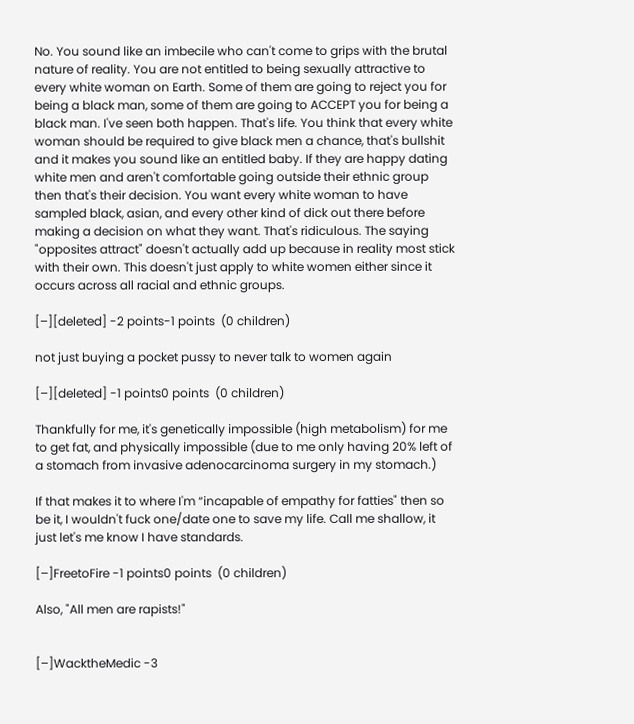No. You sound like an imbecile who can't come to grips with the brutal nature of reality. You are not entitled to being sexually attractive to every white woman on Earth. Some of them are going to reject you for being a black man, some of them are going to ACCEPT you for being a black man. I've seen both happen. That's life. You think that every white woman should be required to give black men a chance, that's bullshit and it makes you sound like an entitled baby. If they are happy dating white men and aren't comfortable going outside their ethnic group then that's their decision. You want every white woman to have sampled black, asian, and every other kind of dick out there before making a decision on what they want. That's ridiculous. The saying "opposites attract" doesn't actually add up because in reality most stick with their own. This doesn't just apply to white women either since it occurs across all racial and ethnic groups.

[–][deleted] -2 points-1 points  (0 children)

not just buying a pocket pussy to never talk to women again

[–][deleted] -1 points0 points  (0 children)

Thankfully for me, it's genetically impossible (high metabolism) for me to get fat, and physically impossible (due to me only having 20% left of a stomach from invasive adenocarcinoma surgery in my stomach.)

If that makes it to where I'm “incapable of empathy for fatties" then so be it, I wouldn't fuck one/date one to save my life. Call me shallow, it just let's me know I have standards.

[–]FreetoFire -1 points0 points  (0 children)

Also, "All men are rapists!"


[–]WacktheMedic -3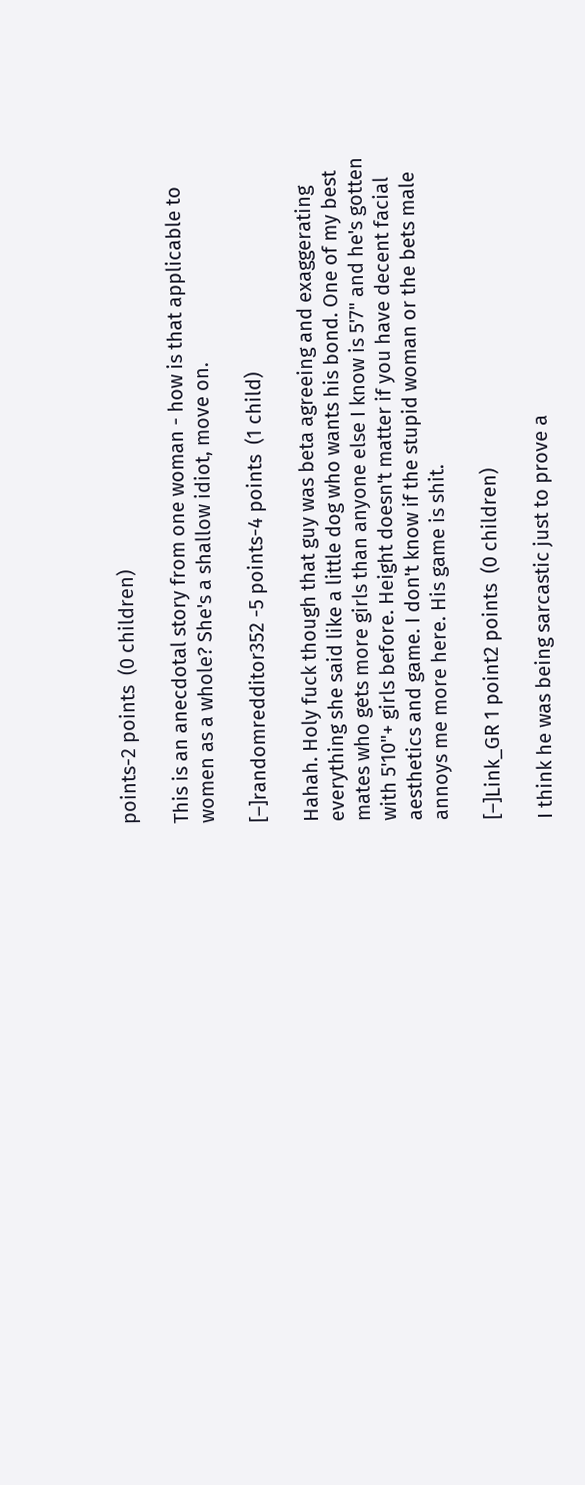points-2 points  (0 children)

This is an anecdotal story from one woman - how is that applicable to women as a whole? She's a shallow idiot, move on.

[–]randomredditor352 -5 points-4 points  (1 child)

Hahah. Holy fuck though that guy was beta agreeing and exaggerating everything she said like a little dog who wants his bond. One of my best mates who gets more girls than anyone else I know is 5'7" and he's gotten with 5'10"+ girls before. Height doesn't matter if you have decent facial aesthetics and game. I don't know if the stupid woman or the bets male annoys me more here. His game is shit.

[–]Link_GR 1 point2 points  (0 children)

I think he was being sarcastic just to prove a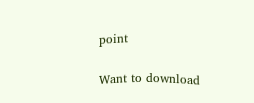point

Want to download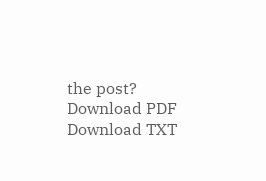the post?
Download PDF Download TXT